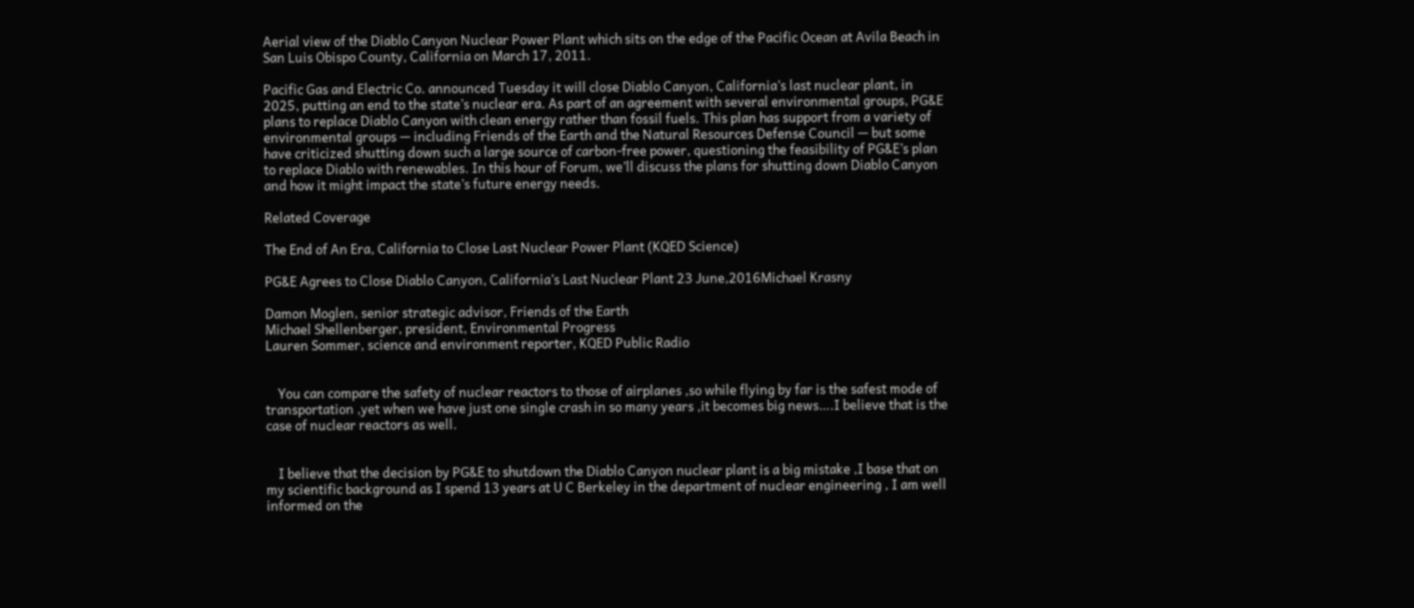Aerial view of the Diablo Canyon Nuclear Power Plant which sits on the edge of the Pacific Ocean at Avila Beach in San Luis Obispo County, California on March 17, 2011.

Pacific Gas and Electric Co. announced Tuesday it will close Diablo Canyon, California’s last nuclear plant, in 2025, putting an end to the state’s nuclear era. As part of an agreement with several environmental groups, PG&E plans to replace Diablo Canyon with clean energy rather than fossil fuels. This plan has support from a variety of environmental groups — including Friends of the Earth and the Natural Resources Defense Council — but some have criticized shutting down such a large source of carbon-free power, questioning the feasibility of PG&E’s plan to replace Diablo with renewables. In this hour of Forum, we’ll discuss the plans for shutting down Diablo Canyon and how it might impact the state’s future energy needs.

Related Coverage

The End of An Era, California to Close Last Nuclear Power Plant (KQED Science)

PG&E Agrees to Close Diablo Canyon, California’s Last Nuclear Plant 23 June,2016Michael Krasny

Damon Moglen, senior strategic advisor, Friends of the Earth
Michael Shellenberger, president, Environmental Progress
Lauren Sommer, science and environment reporter, KQED Public Radio


    You can compare the safety of nuclear reactors to those of airplanes ,so while flying by far is the safest mode of transportation ,yet when we have just one single crash in so many years ,it becomes big news….I believe that is the case of nuclear reactors as well.


    I believe that the decision by PG&E to shutdown the Diablo Canyon nuclear plant is a big mistake ,I base that on my scientific background as I spend 13 years at U C Berkeley in the department of nuclear engineering , I am well informed on the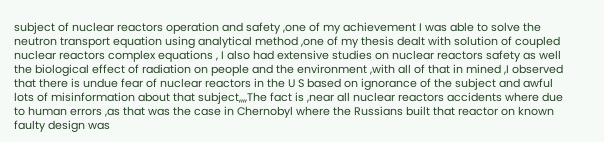subject of nuclear reactors operation and safety ,one of my achievement I was able to solve the neutron transport equation using analytical method ,one of my thesis dealt with solution of coupled nuclear reactors complex equations , I also had extensive studies on nuclear reactors safety as well the biological effect of radiation on people and the environment ,with all of that in mined ,I observed that there is undue fear of nuclear reactors in the U S based on ignorance of the subject and awful lots of misinformation about that subject,,,,The fact is ,near all nuclear reactors accidents where due to human errors ,as that was the case in Chernobyl where the Russians built that reactor on known faulty design was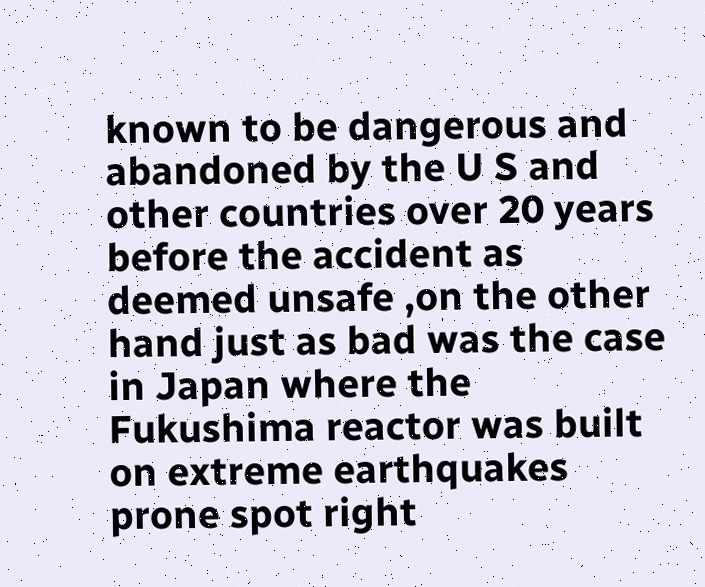known to be dangerous and abandoned by the U S and other countries over 20 years before the accident as deemed unsafe ,on the other hand just as bad was the case in Japan where the Fukushima reactor was built on extreme earthquakes prone spot right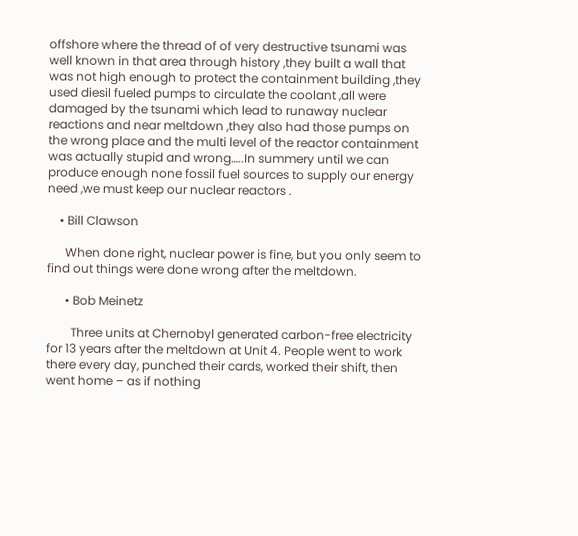offshore where the thread of of very destructive tsunami was well known in that area through history ,they built a wall that was not high enough to protect the containment building ,they used diesil fueled pumps to circulate the coolant ,all were damaged by the tsunami which lead to runaway nuclear reactions and near meltdown ,they also had those pumps on the wrong place and the multi level of the reactor containment was actually stupid and wrong…..In summery until we can produce enough none fossil fuel sources to supply our energy need ,we must keep our nuclear reactors .

    • Bill Clawson

      When done right, nuclear power is fine, but you only seem to find out things were done wrong after the meltdown.

      • Bob Meinetz

        Three units at Chernobyl generated carbon-free electricity for 13 years after the meltdown at Unit 4. People went to work there every day, punched their cards, worked their shift, then went home – as if nothing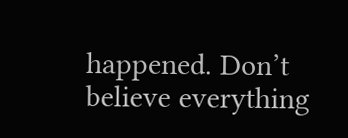happened. Don’t believe everything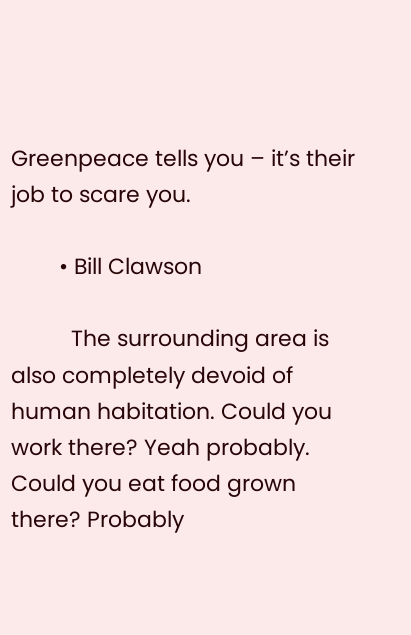Greenpeace tells you – it’s their job to scare you.

        • Bill Clawson

          The surrounding area is also completely devoid of human habitation. Could you work there? Yeah probably. Could you eat food grown there? Probably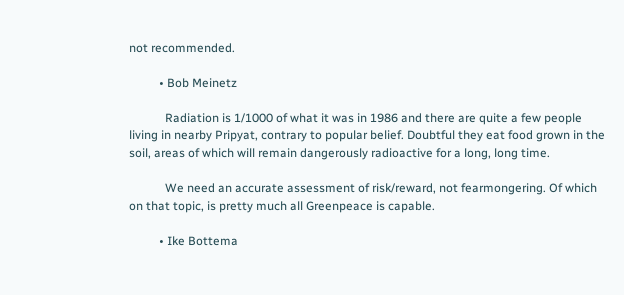not recommended.

          • Bob Meinetz

            Radiation is 1/1000 of what it was in 1986 and there are quite a few people living in nearby Pripyat, contrary to popular belief. Doubtful they eat food grown in the soil, areas of which will remain dangerously radioactive for a long, long time.

            We need an accurate assessment of risk/reward, not fearmongering. Of which on that topic, is pretty much all Greenpeace is capable.

          • Ike Bottema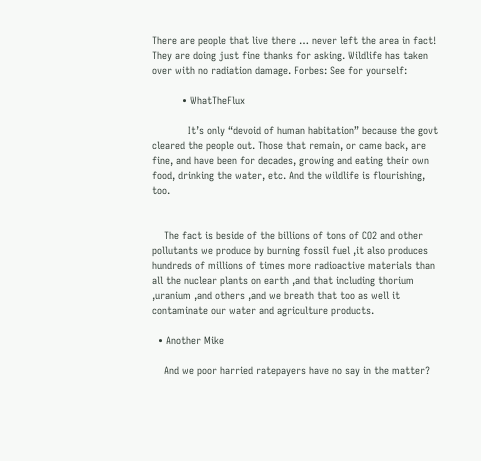There are people that live there … never left the area in fact! They are doing just fine thanks for asking. Wildlife has taken over with no radiation damage. Forbes: See for yourself:

          • WhatTheFlux

            It’s only “devoid of human habitation” because the govt cleared the people out. Those that remain, or came back, are fine, and have been for decades, growing and eating their own food, drinking the water, etc. And the wildlife is flourishing, too.


    The fact is beside of the billions of tons of CO2 and other pollutants we produce by burning fossil fuel ,it also produces hundreds of millions of times more radioactive materials than all the nuclear plants on earth ,and that including thorium ,uranium ,and others ,and we breath that too as well it contaminate our water and agriculture products.

  • Another Mike

    And we poor harried ratepayers have no say in the matter?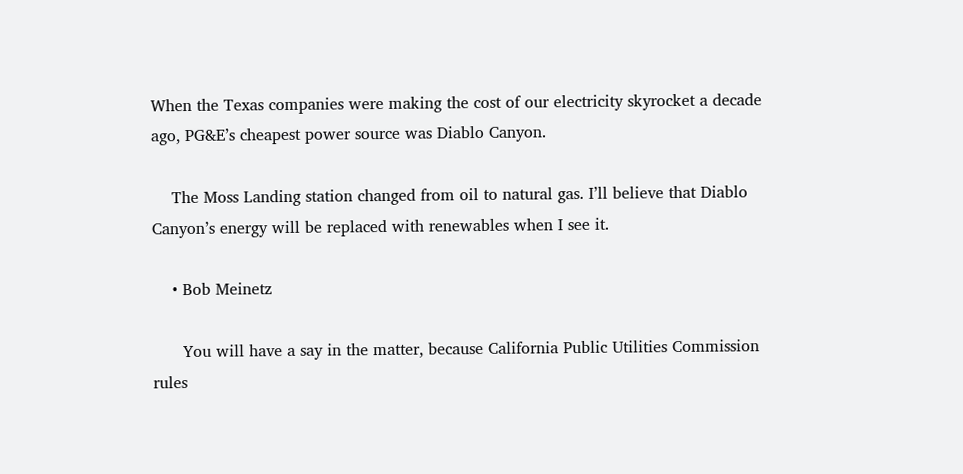When the Texas companies were making the cost of our electricity skyrocket a decade ago, PG&E’s cheapest power source was Diablo Canyon.

    The Moss Landing station changed from oil to natural gas. I’ll believe that Diablo Canyon’s energy will be replaced with renewables when I see it.

    • Bob Meinetz

      You will have a say in the matter, because California Public Utilities Commission rules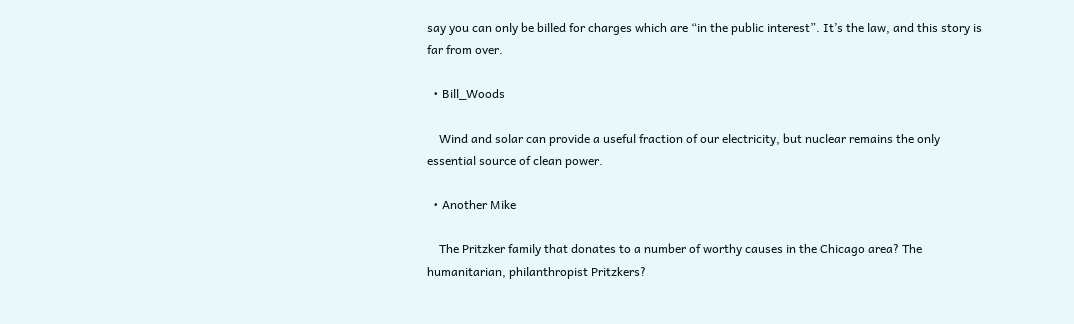say you can only be billed for charges which are “in the public interest”. It’s the law, and this story is far from over.

  • Bill_Woods

    Wind and solar can provide a useful fraction of our electricity, but nuclear remains the only essential source of clean power.

  • Another Mike

    The Pritzker family that donates to a number of worthy causes in the Chicago area? The humanitarian, philanthropist Pritzkers?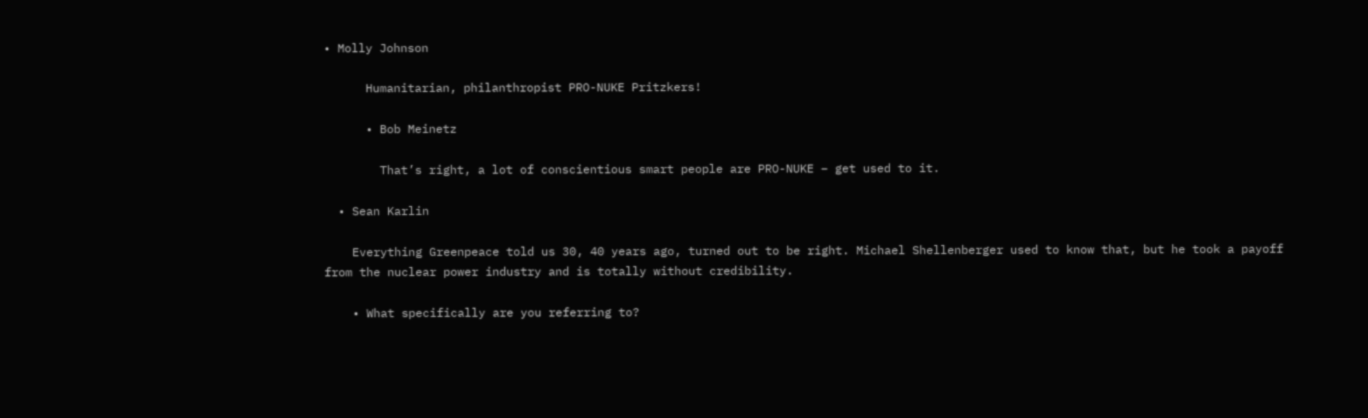• Molly Johnson

      Humanitarian, philanthropist PRO-NUKE Pritzkers!

      • Bob Meinetz

        That’s right, a lot of conscientious smart people are PRO-NUKE – get used to it.

  • Sean Karlin

    Everything Greenpeace told us 30, 40 years ago, turned out to be right. Michael Shellenberger used to know that, but he took a payoff from the nuclear power industry and is totally without credibility.

    • What specifically are you referring to?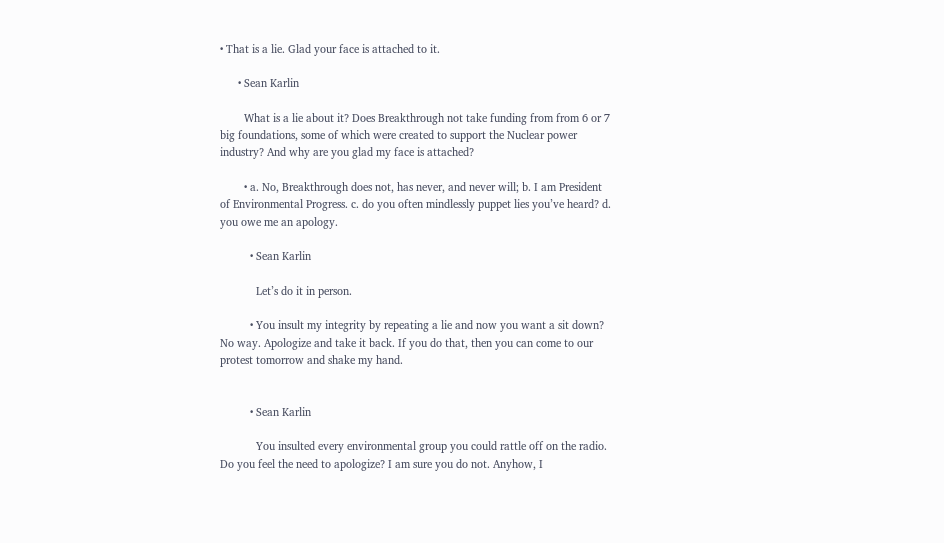• That is a lie. Glad your face is attached to it.

      • Sean Karlin

        What is a lie about it? Does Breakthrough not take funding from from 6 or 7 big foundations, some of which were created to support the Nuclear power industry? And why are you glad my face is attached?

        • a. No, Breakthrough does not, has never, and never will; b. I am President of Environmental Progress. c. do you often mindlessly puppet lies you’ve heard? d. you owe me an apology.

          • Sean Karlin

            Let’s do it in person.

          • You insult my integrity by repeating a lie and now you want a sit down? No way. Apologize and take it back. If you do that, then you can come to our protest tomorrow and shake my hand.


          • Sean Karlin

            You insulted every environmental group you could rattle off on the radio. Do you feel the need to apologize? I am sure you do not. Anyhow, I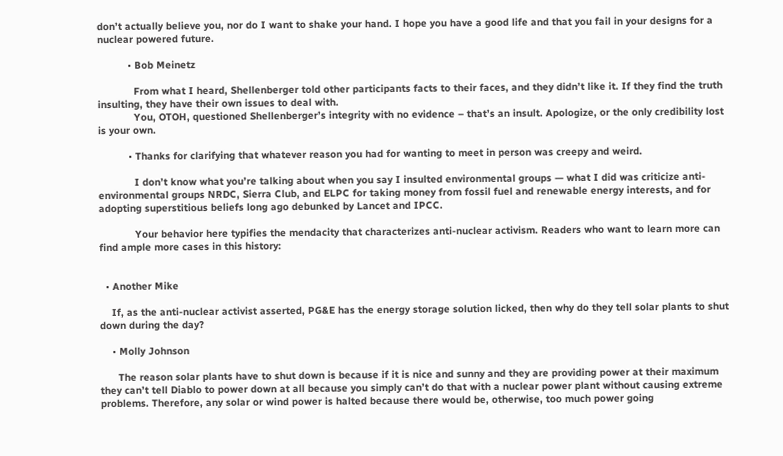don’t actually believe you, nor do I want to shake your hand. I hope you have a good life and that you fail in your designs for a nuclear powered future.

          • Bob Meinetz

            From what I heard, Shellenberger told other participants facts to their faces, and they didn’t like it. If they find the truth insulting, they have their own issues to deal with.
            You, OTOH, questioned Shellenberger’s integrity with no evidence – that’s an insult. Apologize, or the only credibility lost is your own.

          • Thanks for clarifying that whatever reason you had for wanting to meet in person was creepy and weird.

            I don’t know what you’re talking about when you say I insulted environmental groups — what I did was criticize anti-environmental groups NRDC, Sierra Club, and ELPC for taking money from fossil fuel and renewable energy interests, and for adopting superstitious beliefs long ago debunked by Lancet and IPCC.

            Your behavior here typifies the mendacity that characterizes anti-nuclear activism. Readers who want to learn more can find ample more cases in this history:


  • Another Mike

    If, as the anti-nuclear activist asserted, PG&E has the energy storage solution licked, then why do they tell solar plants to shut down during the day?

    • Molly Johnson

      The reason solar plants have to shut down is because if it is nice and sunny and they are providing power at their maximum they can’t tell Diablo to power down at all because you simply can’t do that with a nuclear power plant without causing extreme problems. Therefore, any solar or wind power is halted because there would be, otherwise, too much power going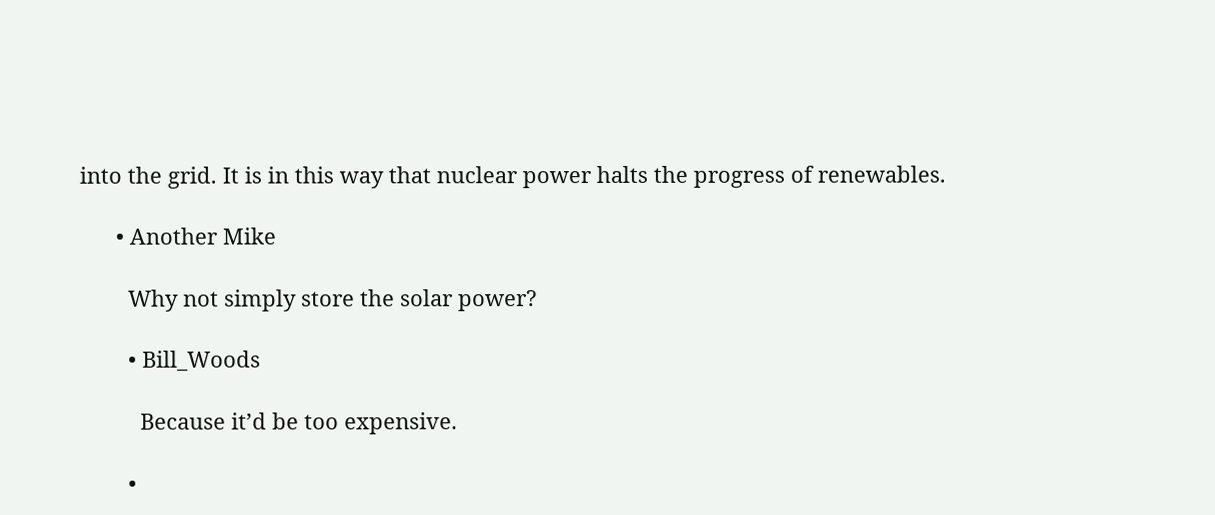into the grid. It is in this way that nuclear power halts the progress of renewables.

      • Another Mike

        Why not simply store the solar power?

        • Bill_Woods

          Because it’d be too expensive.

        •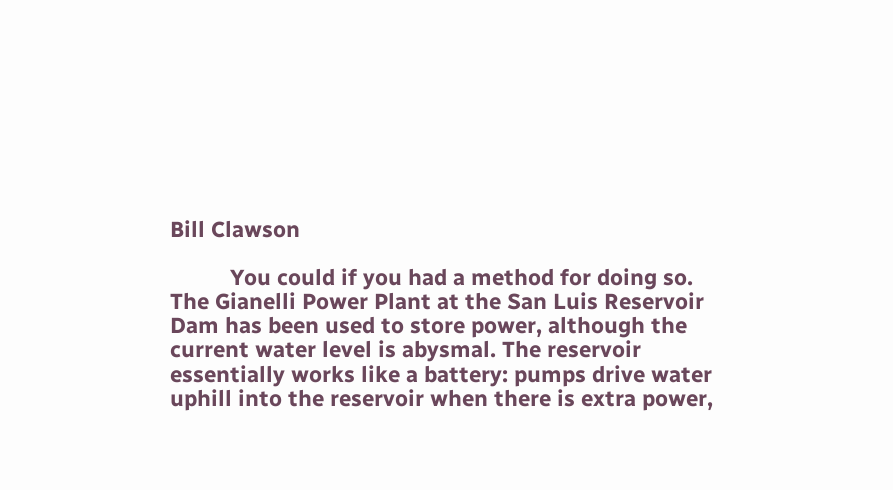Bill Clawson

          You could if you had a method for doing so. The Gianelli Power Plant at the San Luis Reservoir Dam has been used to store power, although the current water level is abysmal. The reservoir essentially works like a battery: pumps drive water uphill into the reservoir when there is extra power,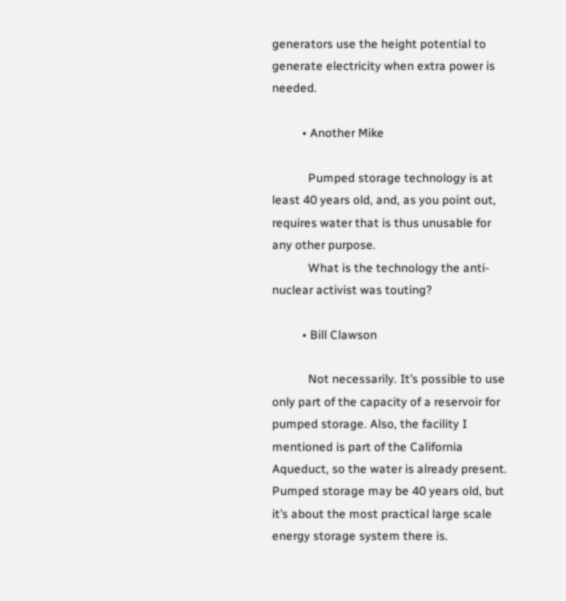generators use the height potential to generate electricity when extra power is needed.

          • Another Mike

            Pumped storage technology is at least 40 years old, and, as you point out, requires water that is thus unusable for any other purpose.
            What is the technology the anti-nuclear activist was touting?

          • Bill Clawson

            Not necessarily. It’s possible to use only part of the capacity of a reservoir for pumped storage. Also, the facility I mentioned is part of the California Aqueduct, so the water is already present. Pumped storage may be 40 years old, but it’s about the most practical large scale energy storage system there is.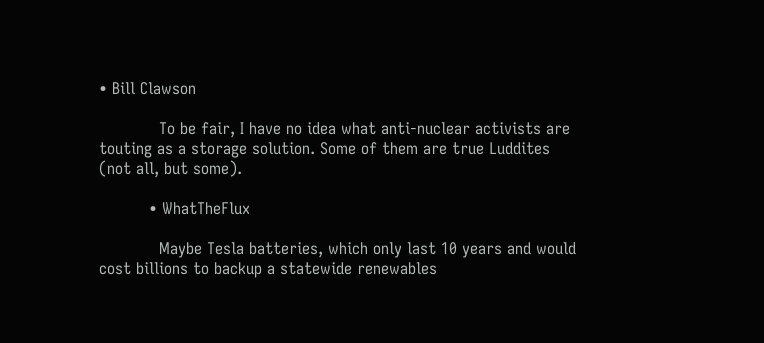• Bill Clawson

            To be fair, I have no idea what anti-nuclear activists are touting as a storage solution. Some of them are true Luddites (not all, but some).

          • WhatTheFlux

            Maybe Tesla batteries, which only last 10 years and would cost billions to backup a statewide renewables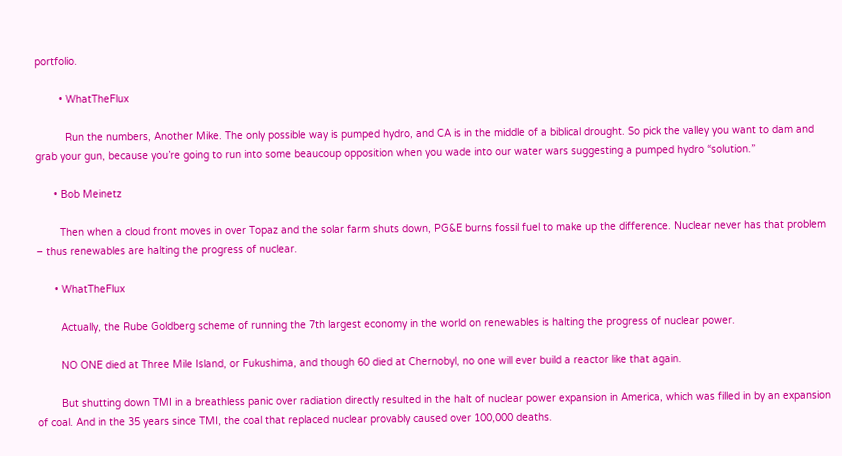portfolio.

        • WhatTheFlux

          Run the numbers, Another Mike. The only possible way is pumped hydro, and CA is in the middle of a biblical drought. So pick the valley you want to dam and grab your gun, because you’re going to run into some beaucoup opposition when you wade into our water wars suggesting a pumped hydro “solution.”

      • Bob Meinetz

        Then when a cloud front moves in over Topaz and the solar farm shuts down, PG&E burns fossil fuel to make up the difference. Nuclear never has that problem – thus renewables are halting the progress of nuclear.

      • WhatTheFlux

        Actually, the Rube Goldberg scheme of running the 7th largest economy in the world on renewables is halting the progress of nuclear power.

        NO ONE died at Three Mile Island, or Fukushima, and though 60 died at Chernobyl, no one will ever build a reactor like that again.

        But shutting down TMI in a breathless panic over radiation directly resulted in the halt of nuclear power expansion in America, which was filled in by an expansion of coal. And in the 35 years since TMI, the coal that replaced nuclear provably caused over 100,000 deaths.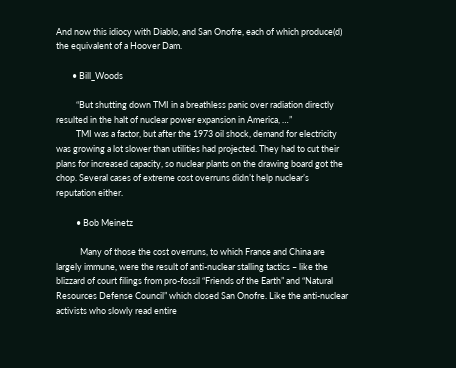And now this idiocy with Diablo, and San Onofre, each of which produce(d) the equivalent of a Hoover Dam.

        • Bill_Woods

          “But shutting down TMI in a breathless panic over radiation directly resulted in the halt of nuclear power expansion in America, …”
          TMI was a factor, but after the 1973 oil shock, demand for electricity was growing a lot slower than utilities had projected. They had to cut their plans for increased capacity, so nuclear plants on the drawing board got the chop. Several cases of extreme cost overruns didn’t help nuclear’s reputation either.

          • Bob Meinetz

            Many of those the cost overruns, to which France and China are largely immune, were the result of anti-nuclear stalling tactics – like the blizzard of court filings from pro-fossil “Friends of the Earth” and “Natural Resources Defense Council” which closed San Onofre. Like the anti-nuclear activists who slowly read entire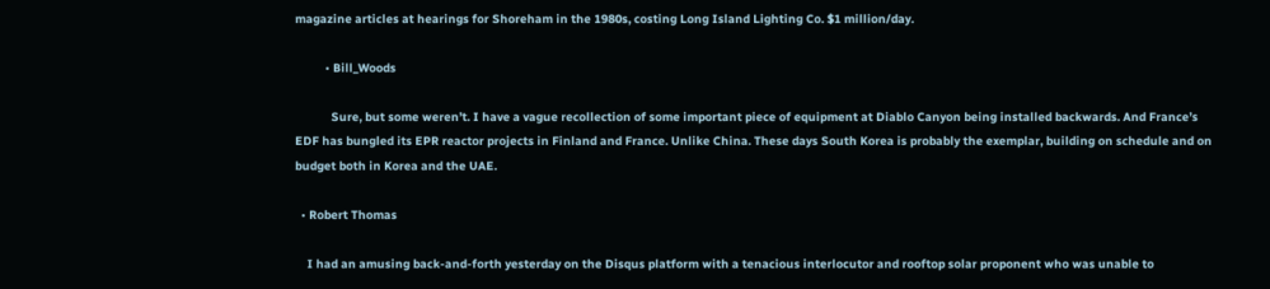magazine articles at hearings for Shoreham in the 1980s, costing Long Island Lighting Co. $1 million/day.

          • Bill_Woods

            Sure, but some weren’t. I have a vague recollection of some important piece of equipment at Diablo Canyon being installed backwards. And France’s EDF has bungled its EPR reactor projects in Finland and France. Unlike China. These days South Korea is probably the exemplar, building on schedule and on budget both in Korea and the UAE.

  • Robert Thomas

    I had an amusing back-and-forth yesterday on the Disqus platform with a tenacious interlocutor and rooftop solar proponent who was unable to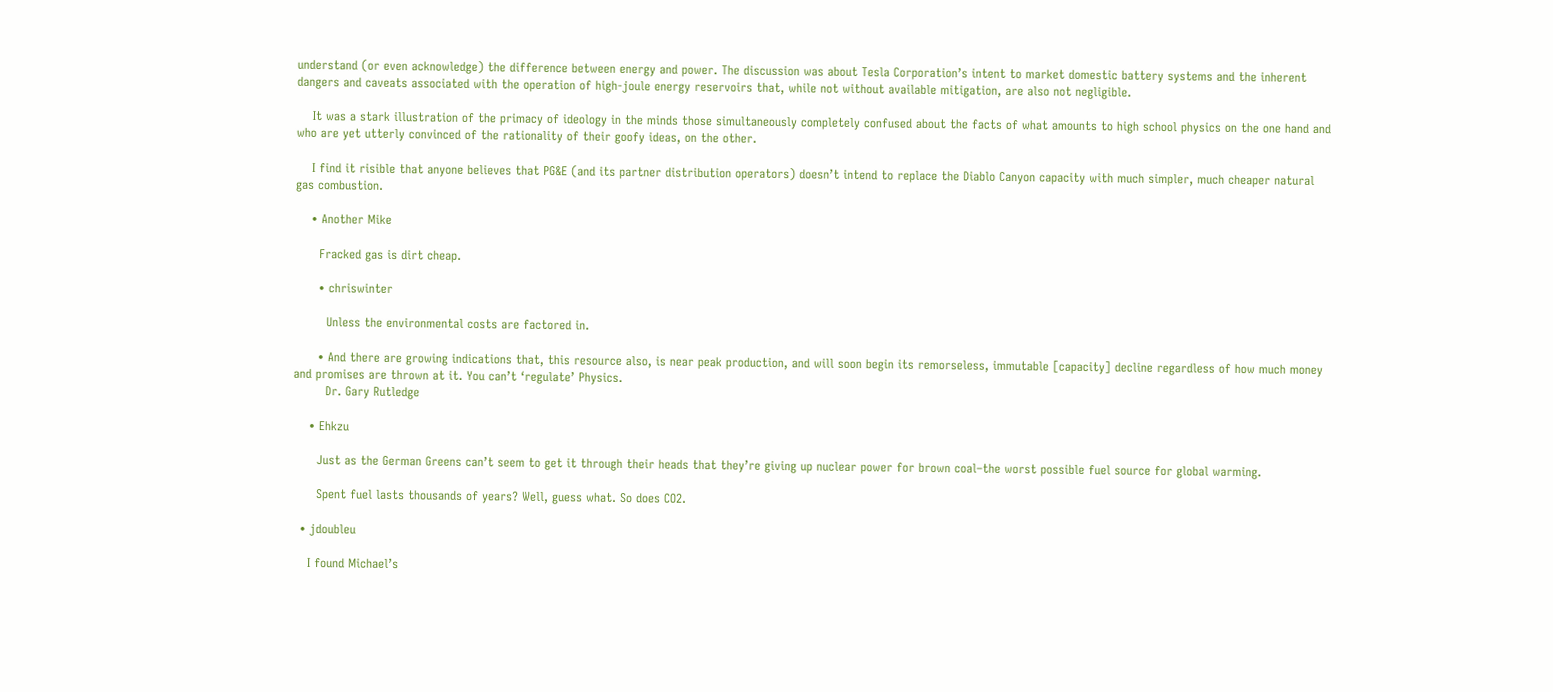understand (or even acknowledge) the difference between energy and power. The discussion was about Tesla Corporation’s intent to market domestic battery systems and the inherent dangers and caveats associated with the operation of high-joule energy reservoirs that, while not without available mitigation, are also not negligible.

    It was a stark illustration of the primacy of ideology in the minds those simultaneously completely confused about the facts of what amounts to high school physics on the one hand and who are yet utterly convinced of the rationality of their goofy ideas, on the other.

    I find it risible that anyone believes that PG&E (and its partner distribution operators) doesn’t intend to replace the Diablo Canyon capacity with much simpler, much cheaper natural gas combustion.

    • Another Mike

      Fracked gas is dirt cheap.

      • chriswinter

        Unless the environmental costs are factored in.

      • And there are growing indications that, this resource also, is near peak production, and will soon begin its remorseless, immutable [capacity] decline regardless of how much money and promises are thrown at it. You can’t ‘regulate’ Physics.
        Dr. Gary Rutledge

    • Ehkzu

      Just as the German Greens can’t seem to get it through their heads that they’re giving up nuclear power for brown coal–the worst possible fuel source for global warming.

      Spent fuel lasts thousands of years? Well, guess what. So does CO2.

  • jdoubleu

    I found Michael’s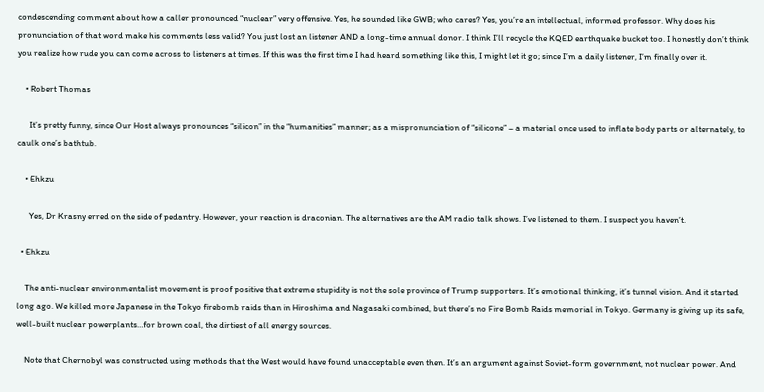condescending comment about how a caller pronounced “nuclear” very offensive. Yes, he sounded like GWB; who cares? Yes, you’re an intellectual, informed professor. Why does his pronunciation of that word make his comments less valid? You just lost an listener AND a long-time annual donor. I think I’ll recycle the KQED earthquake bucket too. I honestly don’t think you realize how rude you can come across to listeners at times. If this was the first time I had heard something like this, I might let it go; since I’m a daily listener, I’m finally over it.

    • Robert Thomas

      It’s pretty funny, since Our Host always pronounces “silicon” in the “humanities” manner; as a mispronunciation of “silicone” – a material once used to inflate body parts or alternately, to caulk one’s bathtub.

    • Ehkzu

      Yes, Dr Krasny erred on the side of pedantry. However, your reaction is draconian. The alternatives are the AM radio talk shows. I’ve listened to them. I suspect you haven’t.

  • Ehkzu

    The anti-nuclear environmentalist movement is proof positive that extreme stupidity is not the sole province of Trump supporters. It’s emotional thinking, it’s tunnel vision. And it started long ago. We killed more Japanese in the Tokyo firebomb raids than in Hiroshima and Nagasaki combined, but there’s no Fire Bomb Raids memorial in Tokyo. Germany is giving up its safe, well-built nuclear powerplants…for brown coal, the dirtiest of all energy sources.

    Note that Chernobyl was constructed using methods that the West would have found unacceptable even then. It’s an argument against Soviet-form government, not nuclear power. And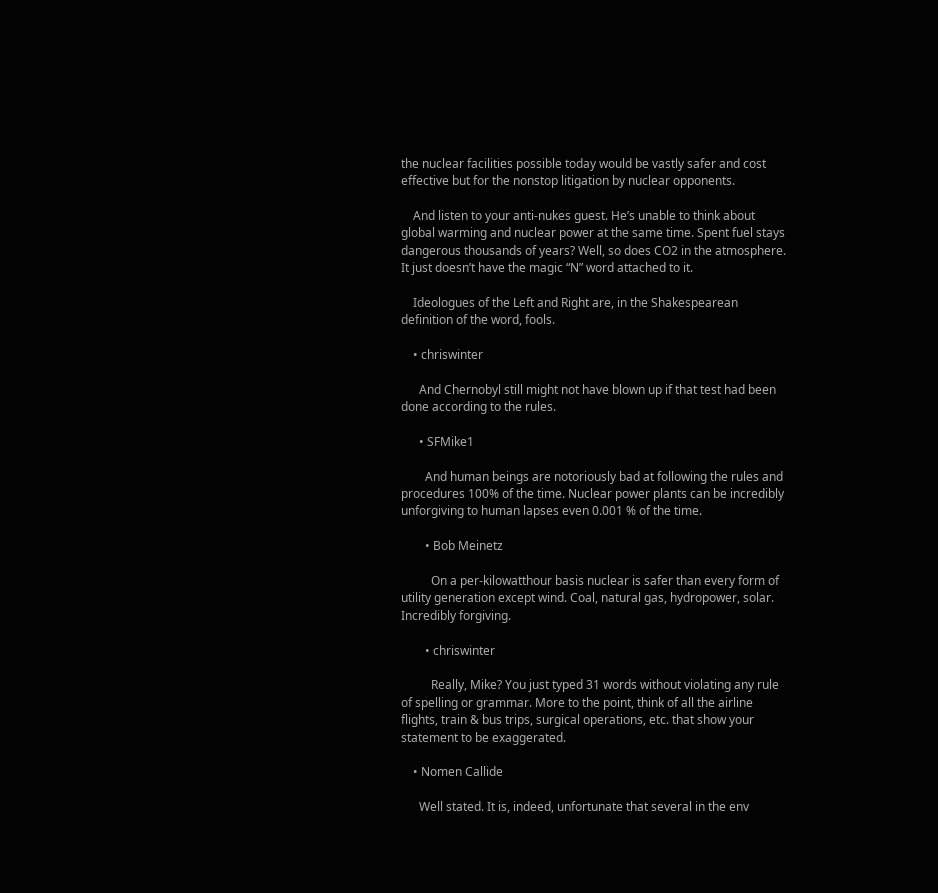the nuclear facilities possible today would be vastly safer and cost effective but for the nonstop litigation by nuclear opponents.

    And listen to your anti-nukes guest. He’s unable to think about global warming and nuclear power at the same time. Spent fuel stays dangerous thousands of years? Well, so does CO2 in the atmosphere. It just doesn’t have the magic “N” word attached to it.

    Ideologues of the Left and Right are, in the Shakespearean definition of the word, fools.

    • chriswinter

      And Chernobyl still might not have blown up if that test had been done according to the rules.

      • SFMike1

        And human beings are notoriously bad at following the rules and procedures 100% of the time. Nuclear power plants can be incredibly unforgiving to human lapses even 0.001 % of the time.

        • Bob Meinetz

          On a per-kilowatthour basis nuclear is safer than every form of utility generation except wind. Coal, natural gas, hydropower, solar. Incredibly forgiving.

        • chriswinter

          Really, Mike? You just typed 31 words without violating any rule of spelling or grammar. More to the point, think of all the airline flights, train & bus trips, surgical operations, etc. that show your statement to be exaggerated.

    • Nomen Callide

      Well stated. It is, indeed, unfortunate that several in the env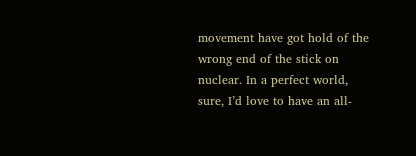movement have got hold of the wrong end of the stick on nuclear. In a perfect world, sure, I’d love to have an all-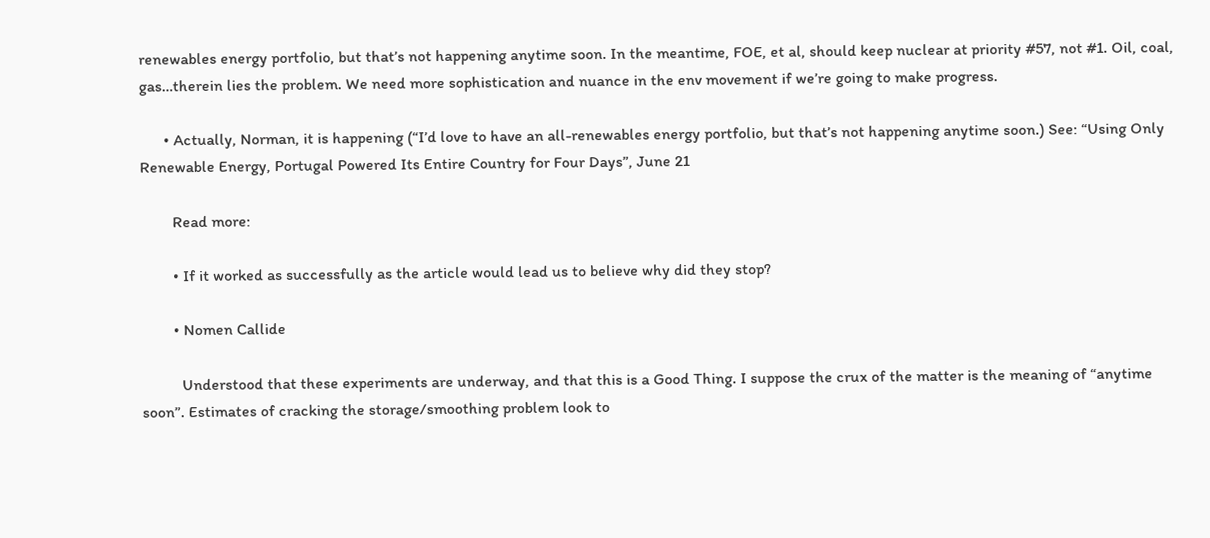renewables energy portfolio, but that’s not happening anytime soon. In the meantime, FOE, et al, should keep nuclear at priority #57, not #1. Oil, coal, gas…therein lies the problem. We need more sophistication and nuance in the env movement if we’re going to make progress.

      • Actually, Norman, it is happening (“I’d love to have an all-renewables energy portfolio, but that’s not happening anytime soon.) See: “Using Only Renewable Energy, Portugal Powered Its Entire Country for Four Days”, June 21

        Read more:

        • If it worked as successfully as the article would lead us to believe why did they stop?

        • Nomen Callide

          Understood that these experiments are underway, and that this is a Good Thing. I suppose the crux of the matter is the meaning of “anytime soon”. Estimates of cracking the storage/smoothing problem look to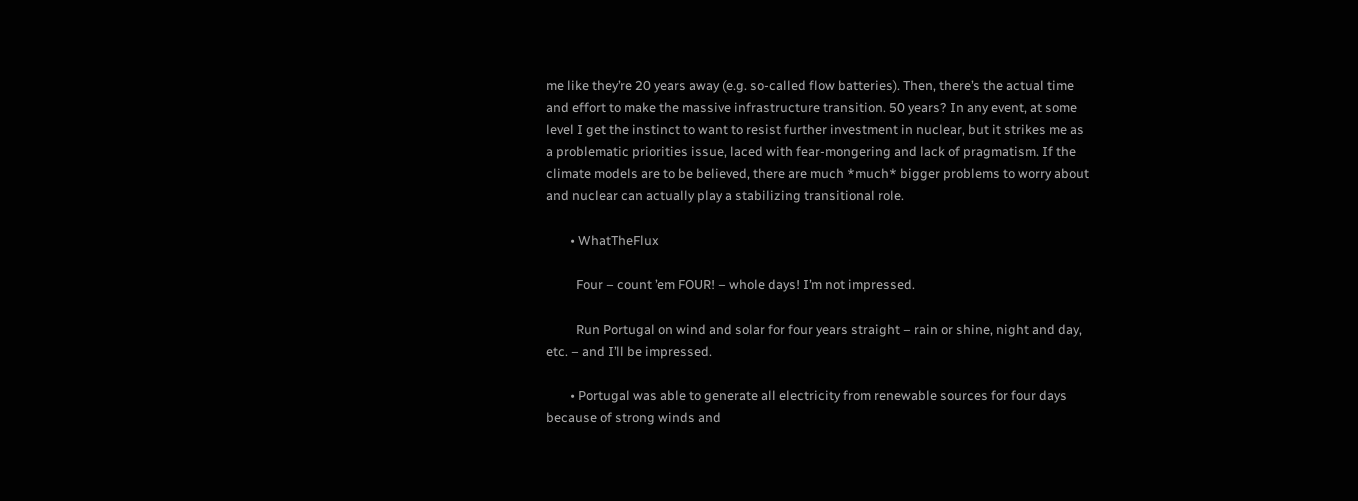me like they’re 20 years away (e.g. so-called flow batteries). Then, there’s the actual time and effort to make the massive infrastructure transition. 50 years? In any event, at some level I get the instinct to want to resist further investment in nuclear, but it strikes me as a problematic priorities issue, laced with fear-mongering and lack of pragmatism. If the climate models are to be believed, there are much *much* bigger problems to worry about and nuclear can actually play a stabilizing transitional role.

        • WhatTheFlux

          Four – count ’em FOUR! – whole days! I’m not impressed.

          Run Portugal on wind and solar for four years straight – rain or shine, night and day, etc. – and I’ll be impressed.

        • Portugal was able to generate all electricity from renewable sources for four days because of strong winds and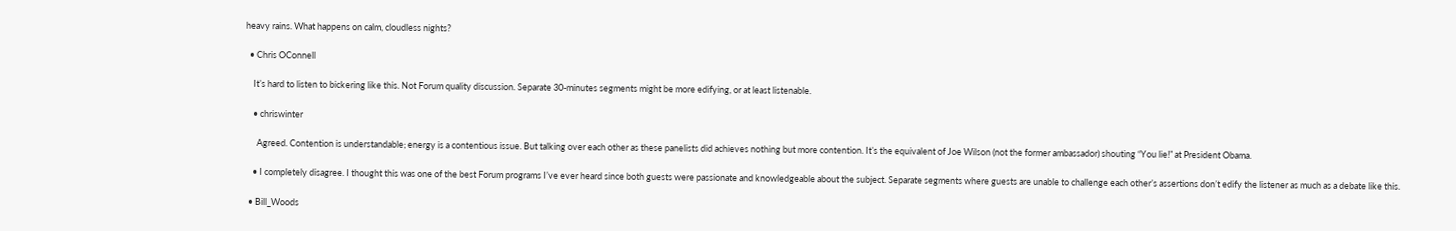heavy rains. What happens on calm, cloudless nights?

  • Chris OConnell

    It’s hard to listen to bickering like this. Not Forum quality discussion. Separate 30-minutes segments might be more edifying, or at least listenable.

    • chriswinter

      Agreed. Contention is understandable; energy is a contentious issue. But talking over each other as these panelists did achieves nothing but more contention. It’s the equivalent of Joe Wilson (not the former ambassador) shouting “You lie!” at President Obama.

    • I completely disagree. I thought this was one of the best Forum programs I’ve ever heard since both guests were passionate and knowledgeable about the subject. Separate segments where guests are unable to challenge each other’s assertions don’t edify the listener as much as a debate like this.

  • Bill_Woods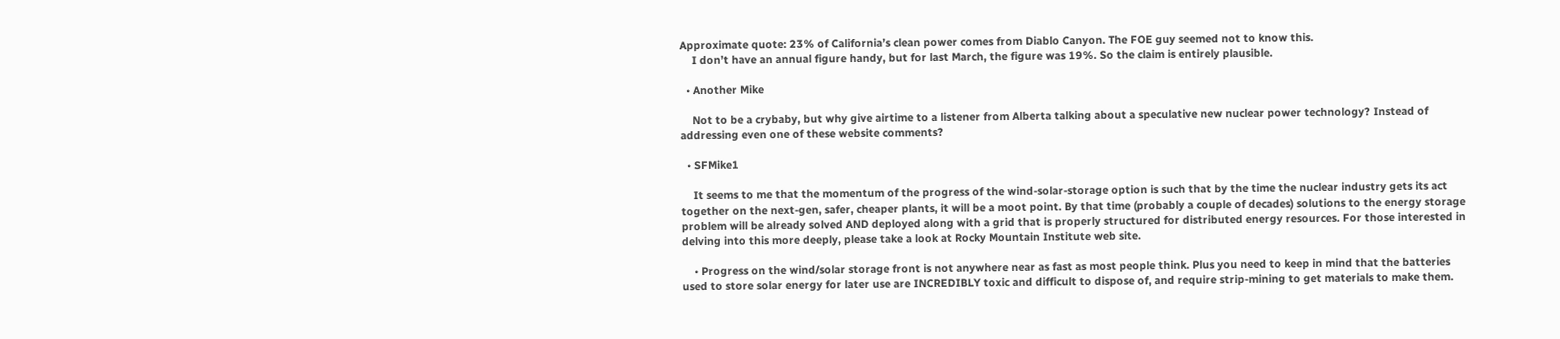Approximate quote: 23% of California’s clean power comes from Diablo Canyon. The FOE guy seemed not to know this.
    I don’t have an annual figure handy, but for last March, the figure was 19%. So the claim is entirely plausible.

  • Another Mike

    Not to be a crybaby, but why give airtime to a listener from Alberta talking about a speculative new nuclear power technology? Instead of addressing even one of these website comments?

  • SFMike1

    It seems to me that the momentum of the progress of the wind-solar-storage option is such that by the time the nuclear industry gets its act together on the next-gen, safer, cheaper plants, it will be a moot point. By that time (probably a couple of decades) solutions to the energy storage problem will be already solved AND deployed along with a grid that is properly structured for distributed energy resources. For those interested in delving into this more deeply, please take a look at Rocky Mountain Institute web site.

    • Progress on the wind/solar storage front is not anywhere near as fast as most people think. Plus you need to keep in mind that the batteries used to store solar energy for later use are INCREDIBLY toxic and difficult to dispose of, and require strip-mining to get materials to make them.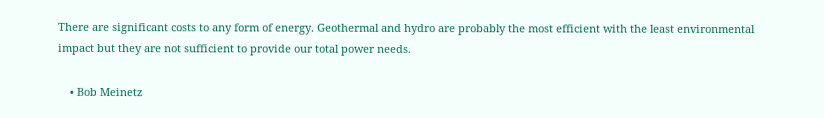There are significant costs to any form of energy. Geothermal and hydro are probably the most efficient with the least environmental impact but they are not sufficient to provide our total power needs.

    • Bob Meinetz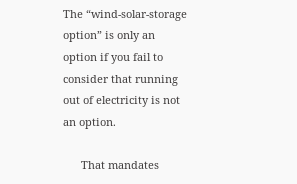The “wind-solar-storage option” is only an option if you fail to consider that running out of electricity is not an option.

      That mandates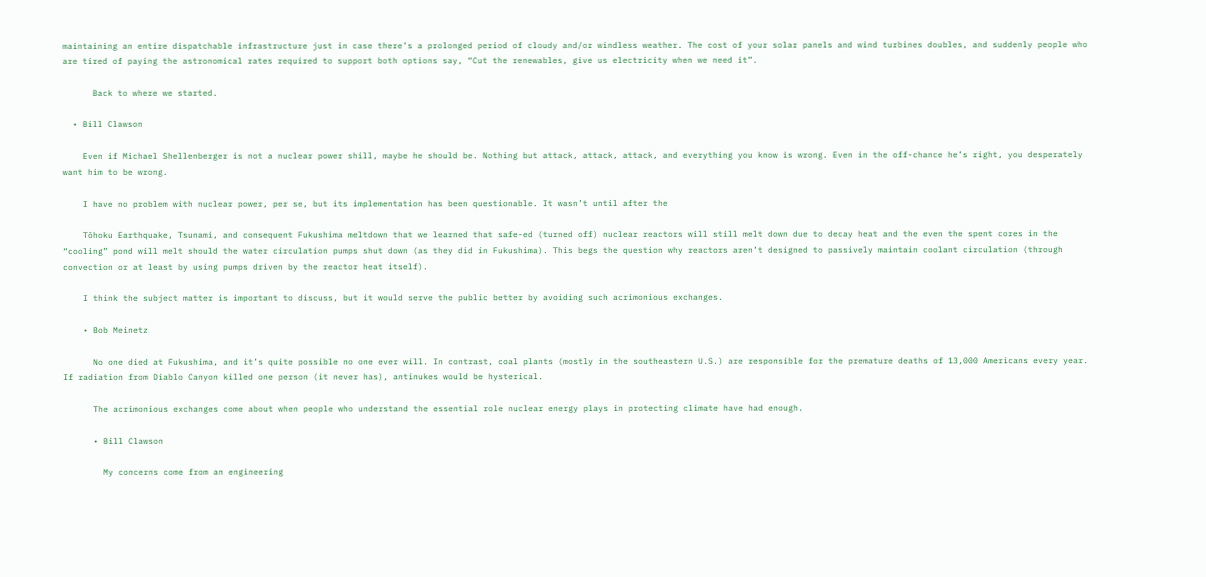maintaining an entire dispatchable infrastructure just in case there’s a prolonged period of cloudy and/or windless weather. The cost of your solar panels and wind turbines doubles, and suddenly people who are tired of paying the astronomical rates required to support both options say, “Cut the renewables, give us electricity when we need it”.

      Back to where we started.

  • Bill Clawson

    Even if Michael Shellenberger is not a nuclear power shill, maybe he should be. Nothing but attack, attack, attack, and everything you know is wrong. Even in the off-chance he’s right, you desperately want him to be wrong.

    I have no problem with nuclear power, per se, but its implementation has been questionable. It wasn’t until after the

    Tōhoku Earthquake, Tsunami, and consequent Fukushima meltdown that we learned that safe-ed (turned off) nuclear reactors will still melt down due to decay heat and the even the spent cores in the “cooling” pond will melt should the water circulation pumps shut down (as they did in Fukushima). This begs the question why reactors aren’t designed to passively maintain coolant circulation (through convection or at least by using pumps driven by the reactor heat itself).

    I think the subject matter is important to discuss, but it would serve the public better by avoiding such acrimonious exchanges.

    • Bob Meinetz

      No one died at Fukushima, and it’s quite possible no one ever will. In contrast, coal plants (mostly in the southeastern U.S.) are responsible for the premature deaths of 13,000 Americans every year. If radiation from Diablo Canyon killed one person (it never has), antinukes would be hysterical.

      The acrimonious exchanges come about when people who understand the essential role nuclear energy plays in protecting climate have had enough.

      • Bill Clawson

        My concerns come from an engineering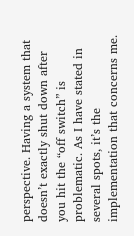perspective. Having a system that doesn’t exactly shut down after you hit the “off switch” is problematic. As I have stated in several spots, it’s the implementation that concerns me.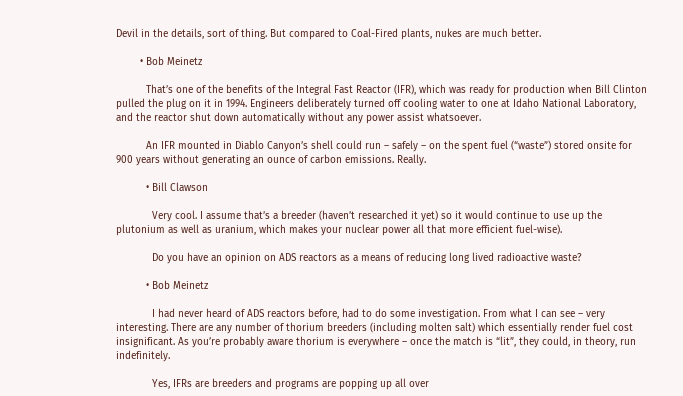Devil in the details, sort of thing. But compared to Coal-Fired plants, nukes are much better.

        • Bob Meinetz

          That’s one of the benefits of the Integral Fast Reactor (IFR), which was ready for production when Bill Clinton pulled the plug on it in 1994. Engineers deliberately turned off cooling water to one at Idaho National Laboratory, and the reactor shut down automatically without any power assist whatsoever.

          An IFR mounted in Diablo Canyon’s shell could run – safely – on the spent fuel (“waste”) stored onsite for 900 years without generating an ounce of carbon emissions. Really.

          • Bill Clawson

            Very cool. I assume that’s a breeder (haven’t researched it yet) so it would continue to use up the plutonium as well as uranium, which makes your nuclear power all that more efficient fuel-wise).

            Do you have an opinion on ADS reactors as a means of reducing long lived radioactive waste?

          • Bob Meinetz

            I had never heard of ADS reactors before, had to do some investigation. From what I can see – very interesting. There are any number of thorium breeders (including molten salt) which essentially render fuel cost insignificant. As you’re probably aware thorium is everywhere – once the match is “lit”, they could, in theory, run indefinitely.

            Yes, IFRs are breeders and programs are popping up all over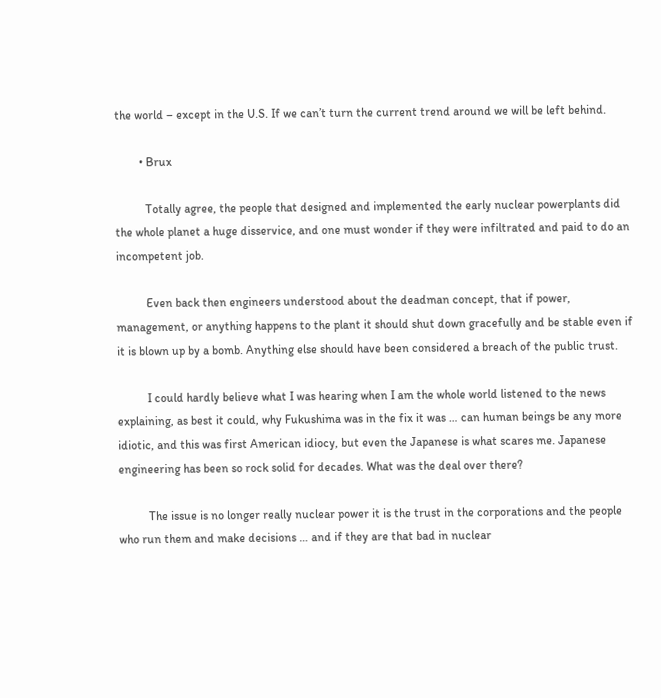the world – except in the U.S. If we can’t turn the current trend around we will be left behind.

        • Brux

          Totally agree, the people that designed and implemented the early nuclear powerplants did the whole planet a huge disservice, and one must wonder if they were infiltrated and paid to do an incompetent job.

          Even back then engineers understood about the deadman concept, that if power, management, or anything happens to the plant it should shut down gracefully and be stable even if it is blown up by a bomb. Anything else should have been considered a breach of the public trust.

          I could hardly believe what I was hearing when I am the whole world listened to the news explaining, as best it could, why Fukushima was in the fix it was … can human beings be any more idiotic, and this was first American idiocy, but even the Japanese is what scares me. Japanese engineering has been so rock solid for decades. What was the deal over there?

          The issue is no longer really nuclear power it is the trust in the corporations and the people who run them and make decisions … and if they are that bad in nuclear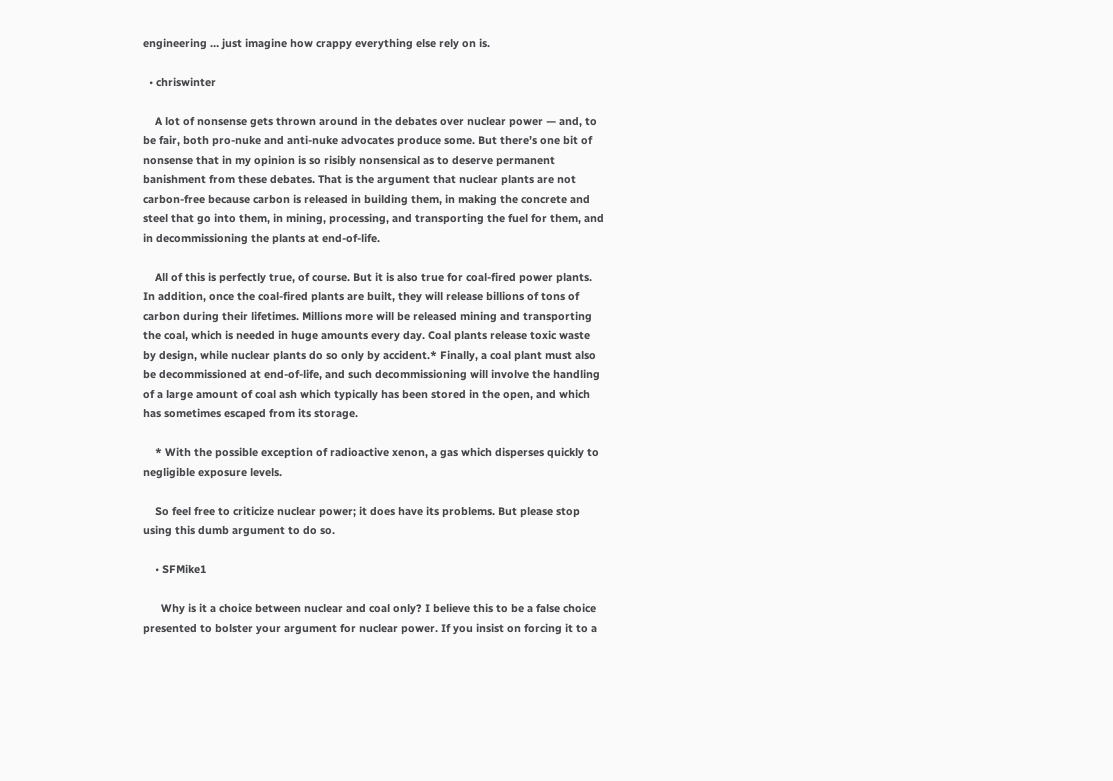engineering … just imagine how crappy everything else rely on is.

  • chriswinter

    A lot of nonsense gets thrown around in the debates over nuclear power — and, to be fair, both pro-nuke and anti-nuke advocates produce some. But there’s one bit of nonsense that in my opinion is so risibly nonsensical as to deserve permanent banishment from these debates. That is the argument that nuclear plants are not carbon-free because carbon is released in building them, in making the concrete and steel that go into them, in mining, processing, and transporting the fuel for them, and in decommissioning the plants at end-of-life.

    All of this is perfectly true, of course. But it is also true for coal-fired power plants. In addition, once the coal-fired plants are built, they will release billions of tons of carbon during their lifetimes. Millions more will be released mining and transporting the coal, which is needed in huge amounts every day. Coal plants release toxic waste by design, while nuclear plants do so only by accident.* Finally, a coal plant must also be decommissioned at end-of-life, and such decommissioning will involve the handling of a large amount of coal ash which typically has been stored in the open, and which has sometimes escaped from its storage.

    * With the possible exception of radioactive xenon, a gas which disperses quickly to negligible exposure levels.

    So feel free to criticize nuclear power; it does have its problems. But please stop using this dumb argument to do so.

    • SFMike1

      Why is it a choice between nuclear and coal only? I believe this to be a false choice presented to bolster your argument for nuclear power. If you insist on forcing it to a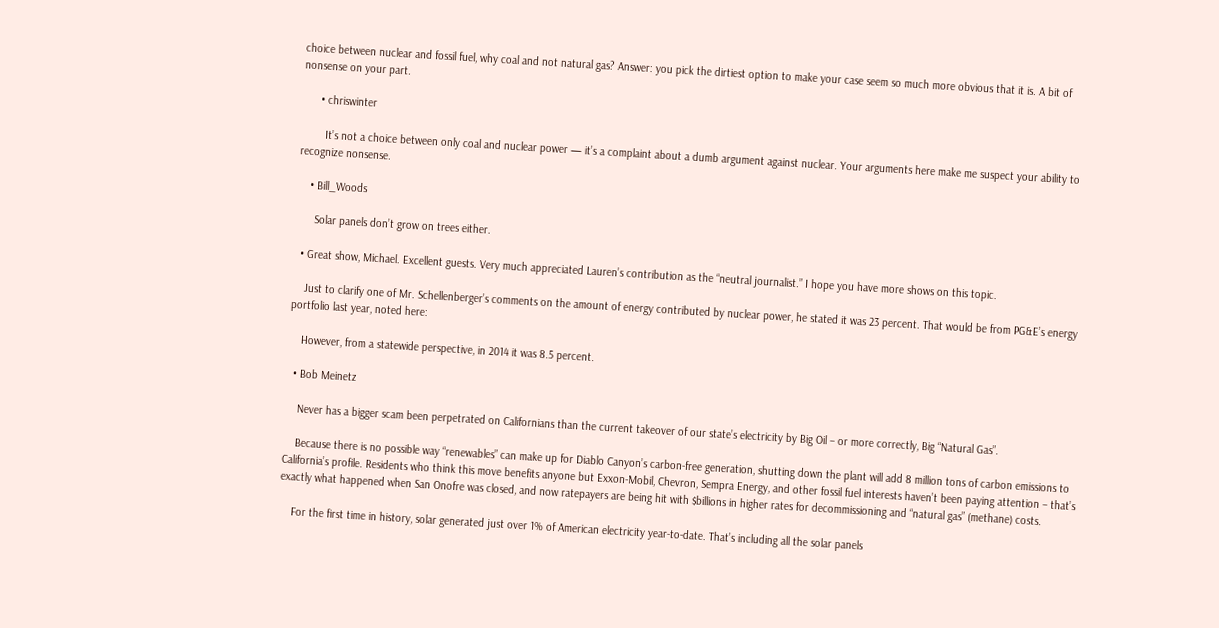choice between nuclear and fossil fuel, why coal and not natural gas? Answer: you pick the dirtiest option to make your case seem so much more obvious that it is. A bit of nonsense on your part.

      • chriswinter

        It’s not a choice between only coal and nuclear power — it’s a complaint about a dumb argument against nuclear. Your arguments here make me suspect your ability to recognize nonsense.

    • Bill_Woods

      Solar panels don’t grow on trees either.

  • Great show, Michael. Excellent guests. Very much appreciated Lauren’s contribution as the “neutral journalist.” I hope you have more shows on this topic.

    Just to clarify one of Mr. Schellenberger’s comments on the amount of energy contributed by nuclear power, he stated it was 23 percent. That would be from PG&E’s energy portfolio last year, noted here:

    However, from a statewide perspective, in 2014 it was 8.5 percent.

  • Bob Meinetz

    Never has a bigger scam been perpetrated on Californians than the current takeover of our state’s electricity by Big Oil – or more correctly, Big “Natural Gas”.

    Because there is no possible way “renewables” can make up for Diablo Canyon’s carbon-free generation, shutting down the plant will add 8 million tons of carbon emissions to California’s profile. Residents who think this move benefits anyone but Exxon-Mobil, Chevron, Sempra Energy, and other fossil fuel interests haven’t been paying attention – that’s exactly what happened when San Onofre was closed, and now ratepayers are being hit with $billions in higher rates for decommissioning and “natural gas” (methane) costs.

    For the first time in history, solar generated just over 1% of American electricity year-to-date. That’s including all the solar panels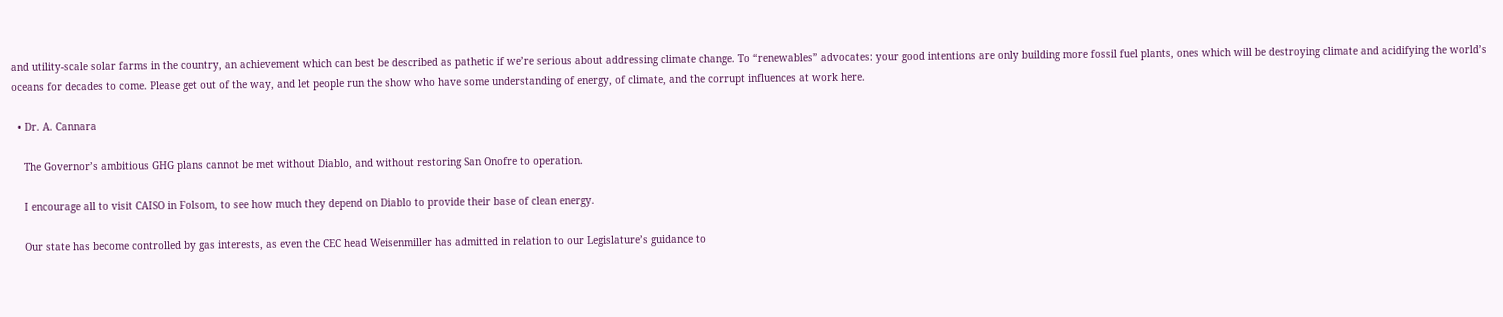and utility-scale solar farms in the country, an achievement which can best be described as pathetic if we’re serious about addressing climate change. To “renewables” advocates: your good intentions are only building more fossil fuel plants, ones which will be destroying climate and acidifying the world’s oceans for decades to come. Please get out of the way, and let people run the show who have some understanding of energy, of climate, and the corrupt influences at work here.

  • Dr. A. Cannara

    The Governor’s ambitious GHG plans cannot be met without Diablo, and without restoring San Onofre to operation.

    I encourage all to visit CAISO in Folsom, to see how much they depend on Diablo to provide their base of clean energy.

    Our state has become controlled by gas interests, as even the CEC head Weisenmiller has admitted in relation to our Legislature’s guidance to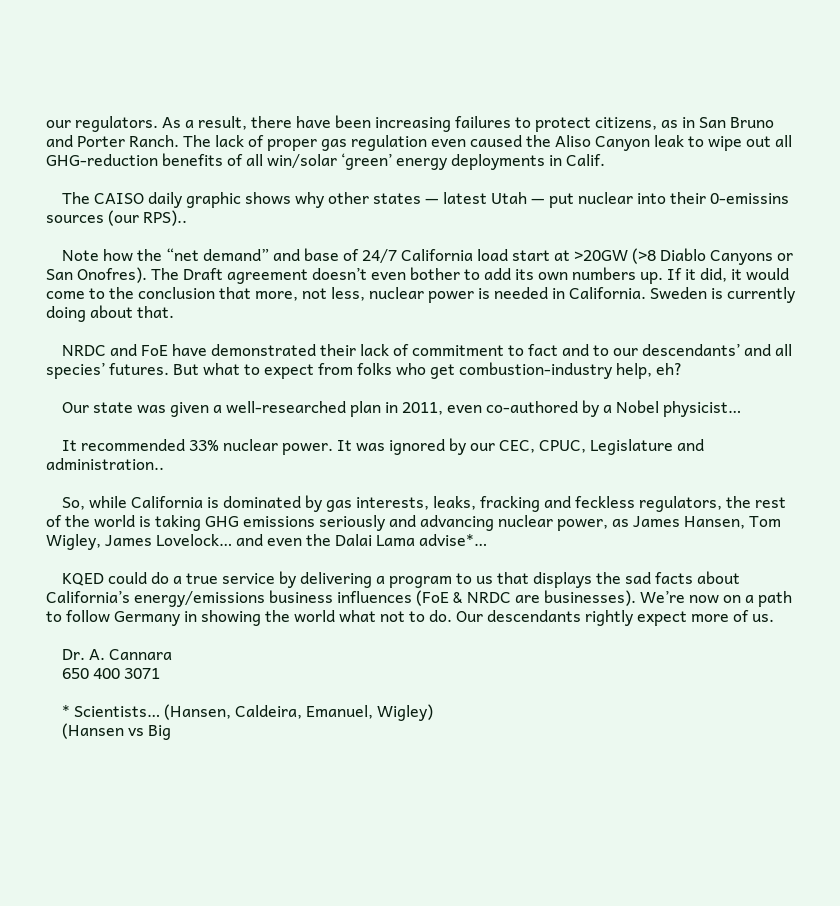our regulators. As a result, there have been increasing failures to protect citizens, as in San Bruno and Porter Ranch. The lack of proper gas regulation even caused the Aliso Canyon leak to wipe out all GHG-reduction benefits of all win/solar ‘green’ energy deployments in Calif.

    The CAISO daily graphic shows why other states — latest Utah — put nuclear into their 0-emissins sources (our RPS)..

    Note how the “net demand” and base of 24/7 California load start at >20GW (>8 Diablo Canyons or San Onofres). The Draft agreement doesn’t even bother to add its own numbers up. If it did, it would come to the conclusion that more, not less, nuclear power is needed in California. Sweden is currently doing about that.

    NRDC and FoE have demonstrated their lack of commitment to fact and to our descendants’ and all species’ futures. But what to expect from folks who get combustion-industry help, eh?

    Our state was given a well-researched plan in 2011, even co-authored by a Nobel physicist…

    It recommended 33% nuclear power. It was ignored by our CEC, CPUC, Legislature and administration..

    So, while California is dominated by gas interests, leaks, fracking and feckless regulators, the rest of the world is taking GHG emissions seriously and advancing nuclear power, as James Hansen, Tom Wigley, James Lovelock… and even the Dalai Lama advise*…

    KQED could do a true service by delivering a program to us that displays the sad facts about California’s energy/emissions business influences (FoE & NRDC are businesses). We’re now on a path to follow Germany in showing the world what not to do. Our descendants rightly expect more of us.

    Dr. A. Cannara
    650 400 3071

    * Scientists… (Hansen, Caldeira, Emanuel, Wigley)
    (Hansen vs Big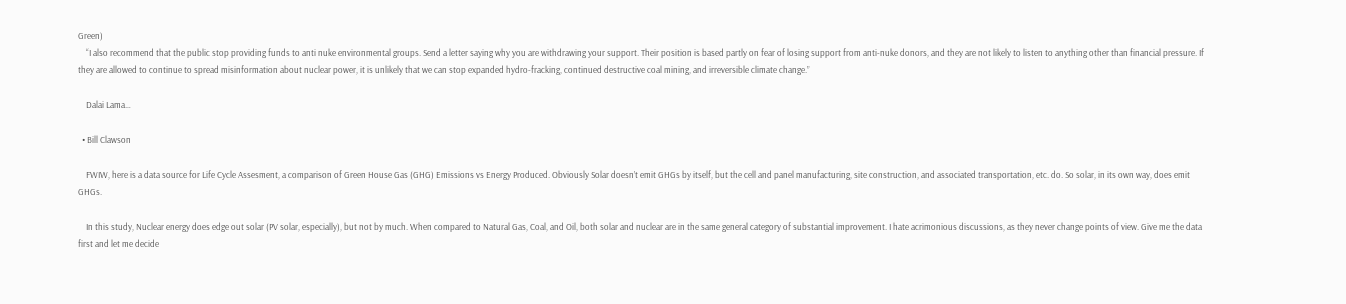Green)
    “I also recommend that the public stop providing funds to anti nuke environmental groups. Send a letter saying why you are withdrawing your support. Their position is based partly on fear of losing support from anti-nuke donors, and they are not likely to listen to anything other than financial pressure. If they are allowed to continue to spread misinformation about nuclear power, it is unlikely that we can stop expanded hydro-fracking, continued destructive coal mining, and irreversible climate change.”

    Dalai Lama…

  • Bill Clawson

    FWIW, here is a data source for Life Cycle Assesment, a comparison of Green House Gas (GHG) Emissions vs Energy Produced. Obviously Solar doesn’t emit GHGs by itself, but the cell and panel manufacturing, site construction, and associated transportation, etc. do. So solar, in its own way, does emit GHGs.

    In this study, Nuclear energy does edge out solar (PV solar, especially), but not by much. When compared to Natural Gas, Coal, and Oil, both solar and nuclear are in the same general category of substantial improvement. I hate acrimonious discussions, as they never change points of view. Give me the data first and let me decide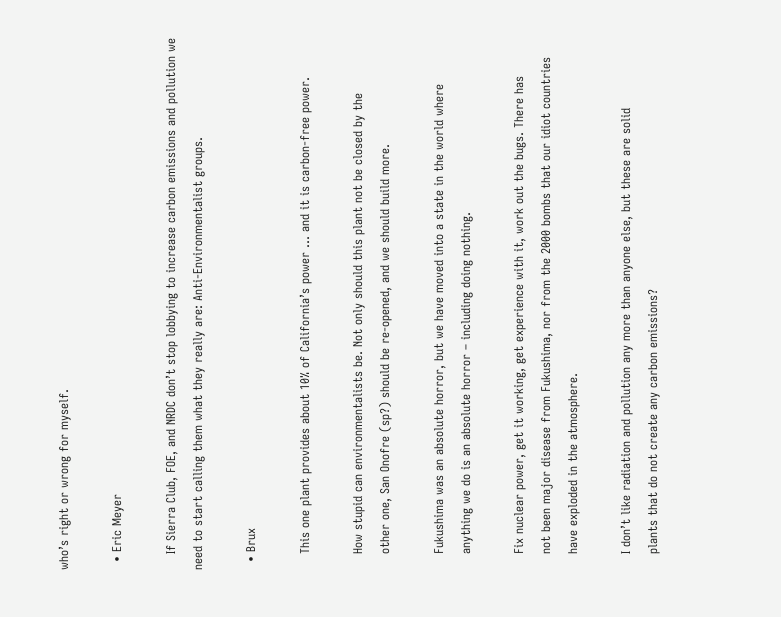who’s right or wrong for myself.

  • Eric Meyer

    If Sierra Club, FOE, and NRDC don’t stop lobbying to increase carbon emissions and pollution we need to start calling them what they really are: Anti-Environmentalist groups.

  • Brux

    This one plant provides about 10% of California’s power … and it is carbon-free power.

    How stupid can environmentalists be. Not only should this plant not be closed by the
    other one, San Onofre (sp?) should be re-opened, and we should build more.

    Fukushima was an absolute horror, but we have moved into a state in the world where
    anything we do is an absolute horror – including doing nothing.

    Fix nuclear power, get it working, get experience with it, work out the bugs. There has
    not been major disease from Fukushima, nor from the 2000 bombs that our idiot countries
    have exploded in the atmosphere.

    I don’t like radiation and pollution any more than anyone else, but these are solid
    plants that do not create any carbon emissions?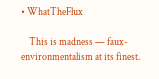• WhatTheFlux

    This is madness — faux-environmentalism at its finest.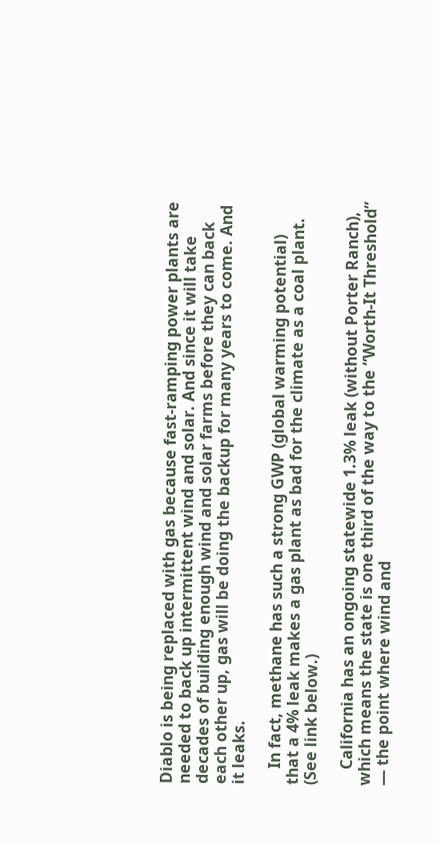Diablo is being replaced with gas because fast-ramping power plants are needed to back up intermittent wind and solar. And since it will take decades of building enough wind and solar farms before they can back each other up, gas will be doing the backup for many years to come. And it leaks.

    In fact, methane has such a strong GWP (global warming potential) that a 4% leak makes a gas plant as bad for the climate as a coal plant. (See link below.)

    California has an ongoing statewide 1.3% leak (without Porter Ranch), which means the state is one third of the way to the “Worth-It Threshold” — the point where wind and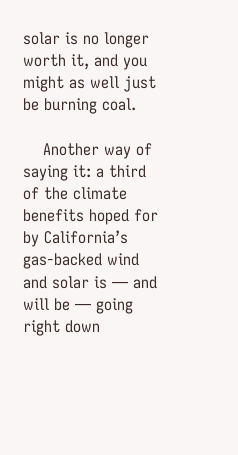solar is no longer worth it, and you might as well just be burning coal.

    Another way of saying it: a third of the climate benefits hoped for by California’s gas-backed wind and solar is — and will be — going right down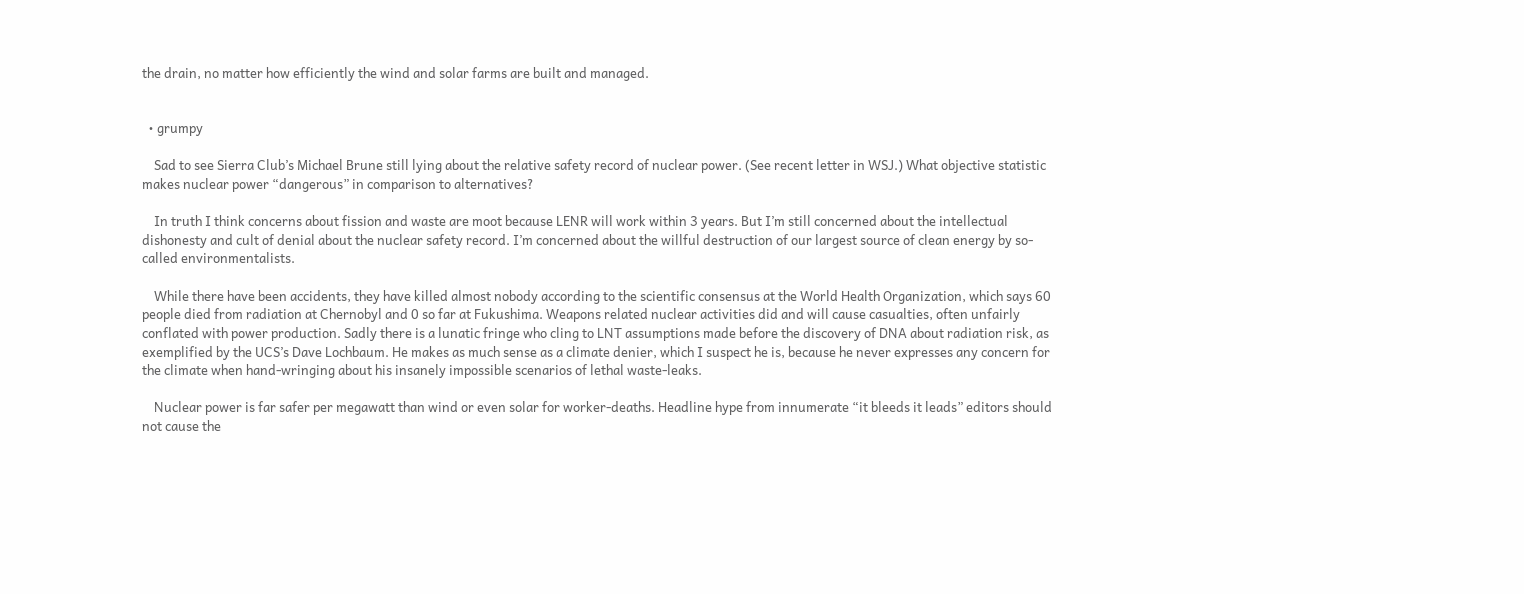the drain, no matter how efficiently the wind and solar farms are built and managed.


  • grumpy

    Sad to see Sierra Club’s Michael Brune still lying about the relative safety record of nuclear power. (See recent letter in WSJ.) What objective statistic makes nuclear power “dangerous” in comparison to alternatives?

    In truth I think concerns about fission and waste are moot because LENR will work within 3 years. But I’m still concerned about the intellectual dishonesty and cult of denial about the nuclear safety record. I’m concerned about the willful destruction of our largest source of clean energy by so-called environmentalists.

    While there have been accidents, they have killed almost nobody according to the scientific consensus at the World Health Organization, which says 60 people died from radiation at Chernobyl and 0 so far at Fukushima. Weapons related nuclear activities did and will cause casualties, often unfairly conflated with power production. Sadly there is a lunatic fringe who cling to LNT assumptions made before the discovery of DNA about radiation risk, as exemplified by the UCS’s Dave Lochbaum. He makes as much sense as a climate denier, which I suspect he is, because he never expresses any concern for the climate when hand-wringing about his insanely impossible scenarios of lethal waste-leaks.

    Nuclear power is far safer per megawatt than wind or even solar for worker-deaths. Headline hype from innumerate “it bleeds it leads” editors should not cause the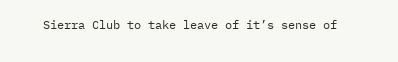Sierra Club to take leave of it’s sense of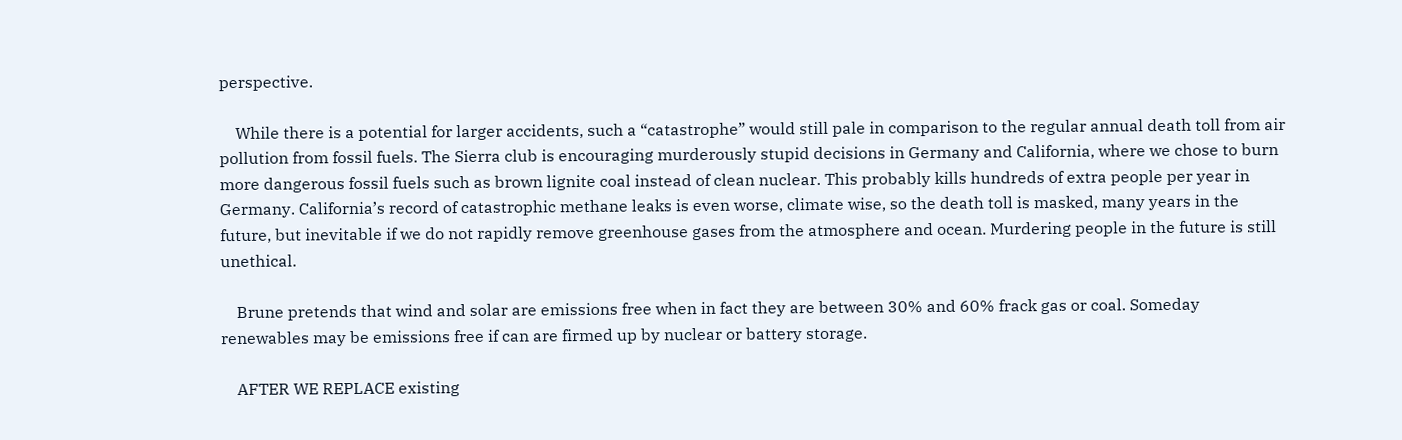perspective.

    While there is a potential for larger accidents, such a “catastrophe” would still pale in comparison to the regular annual death toll from air pollution from fossil fuels. The Sierra club is encouraging murderously stupid decisions in Germany and California, where we chose to burn more dangerous fossil fuels such as brown lignite coal instead of clean nuclear. This probably kills hundreds of extra people per year in Germany. California’s record of catastrophic methane leaks is even worse, climate wise, so the death toll is masked, many years in the future, but inevitable if we do not rapidly remove greenhouse gases from the atmosphere and ocean. Murdering people in the future is still unethical.

    Brune pretends that wind and solar are emissions free when in fact they are between 30% and 60% frack gas or coal. Someday renewables may be emissions free if can are firmed up by nuclear or battery storage.

    AFTER WE REPLACE existing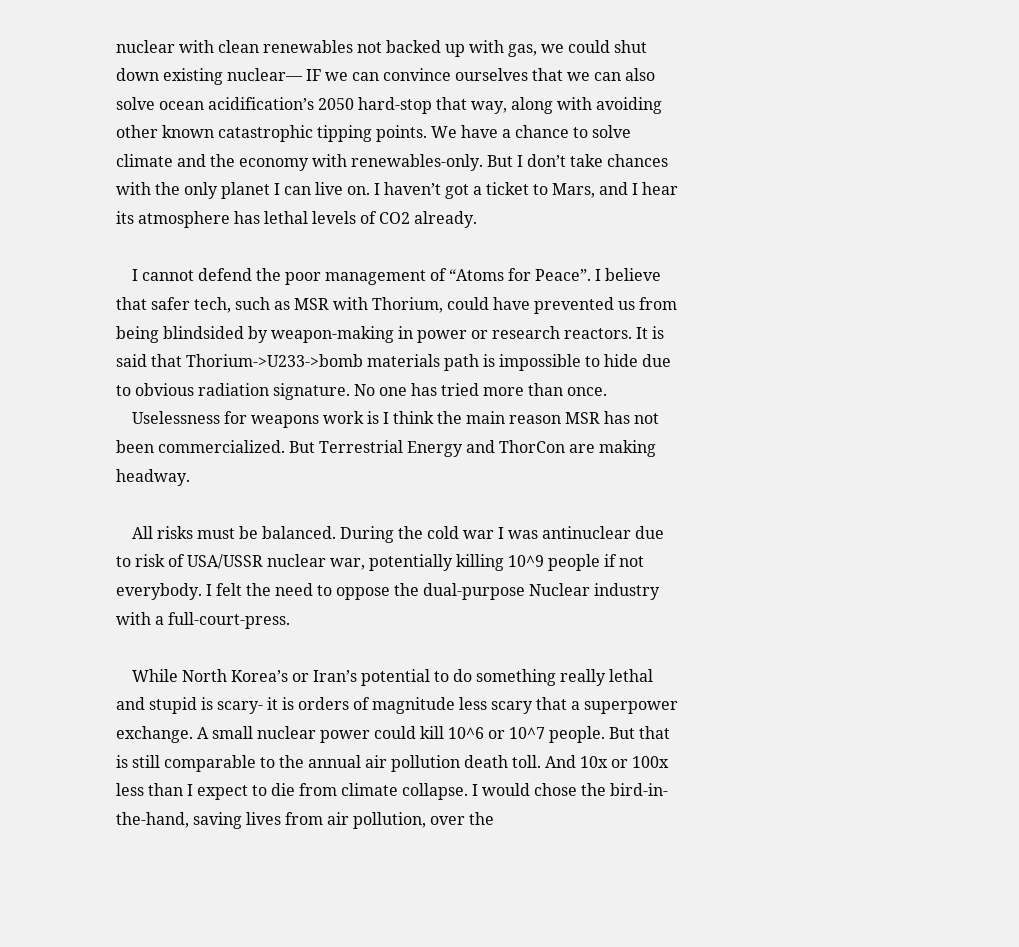nuclear with clean renewables not backed up with gas, we could shut down existing nuclear— IF we can convince ourselves that we can also solve ocean acidification’s 2050 hard-stop that way, along with avoiding other known catastrophic tipping points. We have a chance to solve climate and the economy with renewables-only. But I don’t take chances with the only planet I can live on. I haven’t got a ticket to Mars, and I hear its atmosphere has lethal levels of CO2 already.

    I cannot defend the poor management of “Atoms for Peace”. I believe that safer tech, such as MSR with Thorium, could have prevented us from being blindsided by weapon-making in power or research reactors. It is said that Thorium->U233->bomb materials path is impossible to hide due to obvious radiation signature. No one has tried more than once.
    Uselessness for weapons work is I think the main reason MSR has not been commercialized. But Terrestrial Energy and ThorCon are making headway.

    All risks must be balanced. During the cold war I was antinuclear due to risk of USA/USSR nuclear war, potentially killing 10^9 people if not everybody. I felt the need to oppose the dual-purpose Nuclear industry with a full-court-press.

    While North Korea’s or Iran’s potential to do something really lethal and stupid is scary- it is orders of magnitude less scary that a superpower exchange. A small nuclear power could kill 10^6 or 10^7 people. But that is still comparable to the annual air pollution death toll. And 10x or 100x less than I expect to die from climate collapse. I would chose the bird-in-the-hand, saving lives from air pollution, over the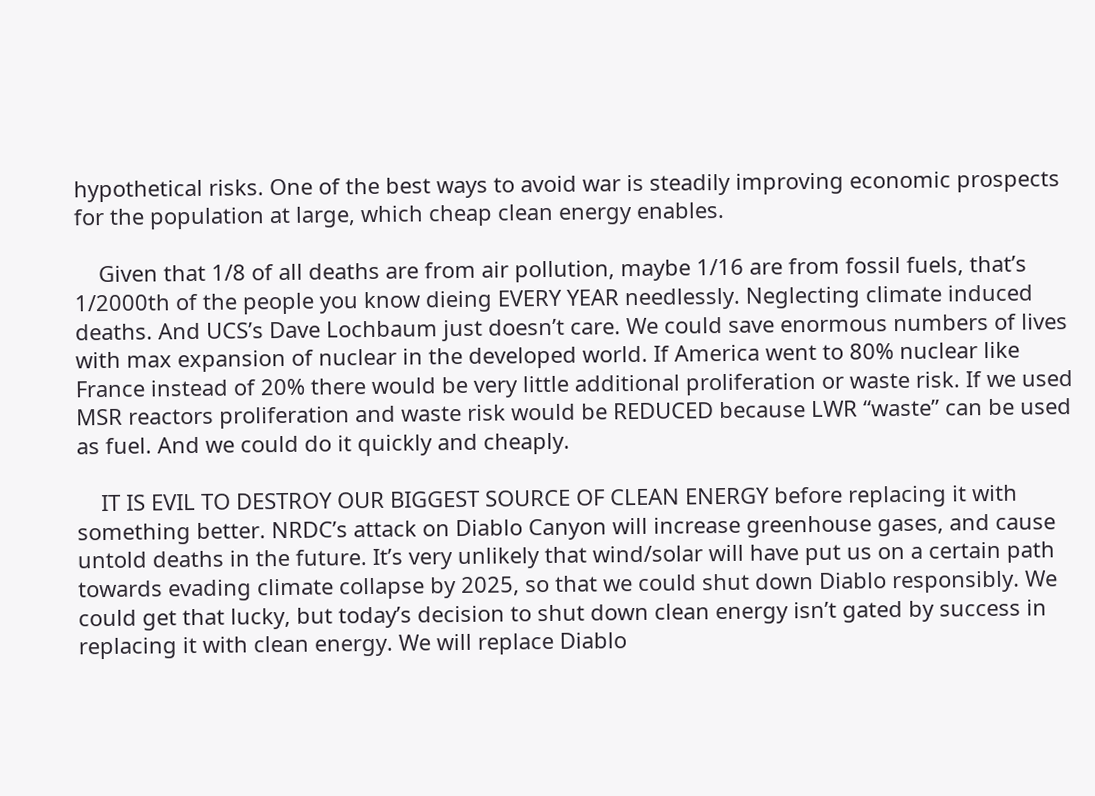hypothetical risks. One of the best ways to avoid war is steadily improving economic prospects for the population at large, which cheap clean energy enables.

    Given that 1/8 of all deaths are from air pollution, maybe 1/16 are from fossil fuels, that’s 1/2000th of the people you know dieing EVERY YEAR needlessly. Neglecting climate induced deaths. And UCS’s Dave Lochbaum just doesn’t care. We could save enormous numbers of lives with max expansion of nuclear in the developed world. If America went to 80% nuclear like France instead of 20% there would be very little additional proliferation or waste risk. If we used MSR reactors proliferation and waste risk would be REDUCED because LWR “waste” can be used as fuel. And we could do it quickly and cheaply.

    IT IS EVIL TO DESTROY OUR BIGGEST SOURCE OF CLEAN ENERGY before replacing it with something better. NRDC’s attack on Diablo Canyon will increase greenhouse gases, and cause untold deaths in the future. It’s very unlikely that wind/solar will have put us on a certain path towards evading climate collapse by 2025, so that we could shut down Diablo responsibly. We could get that lucky, but today’s decision to shut down clean energy isn’t gated by success in replacing it with clean energy. We will replace Diablo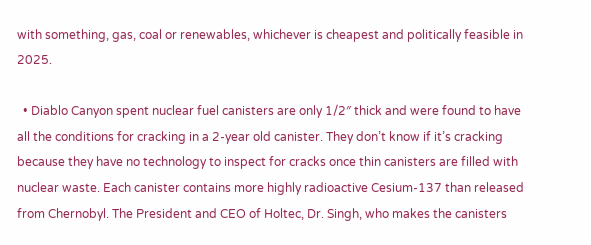with something, gas, coal or renewables, whichever is cheapest and politically feasible in 2025.

  • Diablo Canyon spent nuclear fuel canisters are only 1/2″ thick and were found to have all the conditions for cracking in a 2-year old canister. They don’t know if it’s cracking because they have no technology to inspect for cracks once thin canisters are filled with nuclear waste. Each canister contains more highly radioactive Cesium-137 than released from Chernobyl. The President and CEO of Holtec, Dr. Singh, who makes the canisters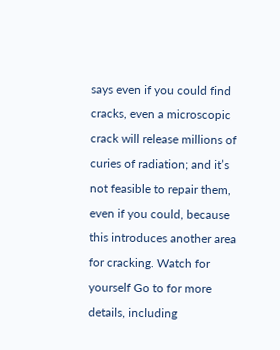says even if you could find cracks, even a microscopic crack will release millions of curies of radiation; and it’s not feasible to repair them, even if you could, because this introduces another area for cracking. Watch for yourself Go to for more details, including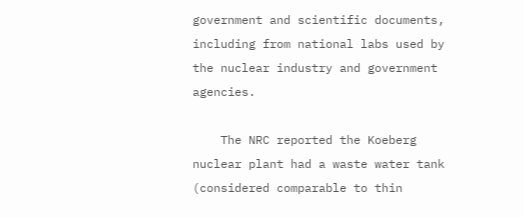government and scientific documents, including from national labs used by the nuclear industry and government agencies.

    The NRC reported the Koeberg nuclear plant had a waste water tank (considered comparable to thin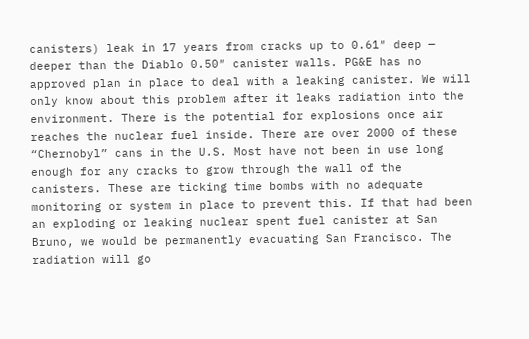canisters) leak in 17 years from cracks up to 0.61″ deep — deeper than the Diablo 0.50″ canister walls. PG&E has no approved plan in place to deal with a leaking canister. We will only know about this problem after it leaks radiation into the environment. There is the potential for explosions once air reaches the nuclear fuel inside. There are over 2000 of these “Chernobyl” cans in the U.S. Most have not been in use long enough for any cracks to grow through the wall of the canisters. These are ticking time bombs with no adequate monitoring or system in place to prevent this. If that had been an exploding or leaking nuclear spent fuel canister at San Bruno, we would be permanently evacuating San Francisco. The radiation will go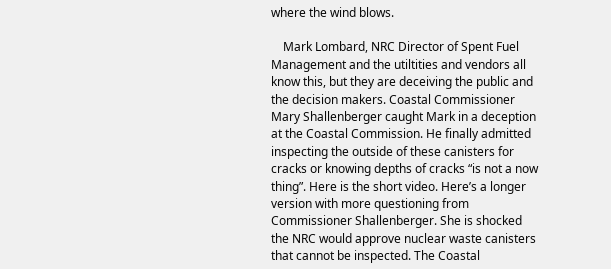where the wind blows.

    Mark Lombard, NRC Director of Spent Fuel Management and the utiltities and vendors all know this, but they are deceiving the public and the decision makers. Coastal Commissioner Mary Shallenberger caught Mark in a deception at the Coastal Commission. He finally admitted inspecting the outside of these canisters for cracks or knowing depths of cracks “is not a now thing”. Here is the short video. Here’s a longer version with more questioning from Commissioner Shallenberger. She is shocked the NRC would approve nuclear waste canisters that cannot be inspected. The Coastal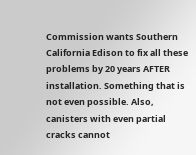Commission wants Southern California Edison to fix all these problems by 20 years AFTER installation. Something that is not even possible. Also, canisters with even partial cracks cannot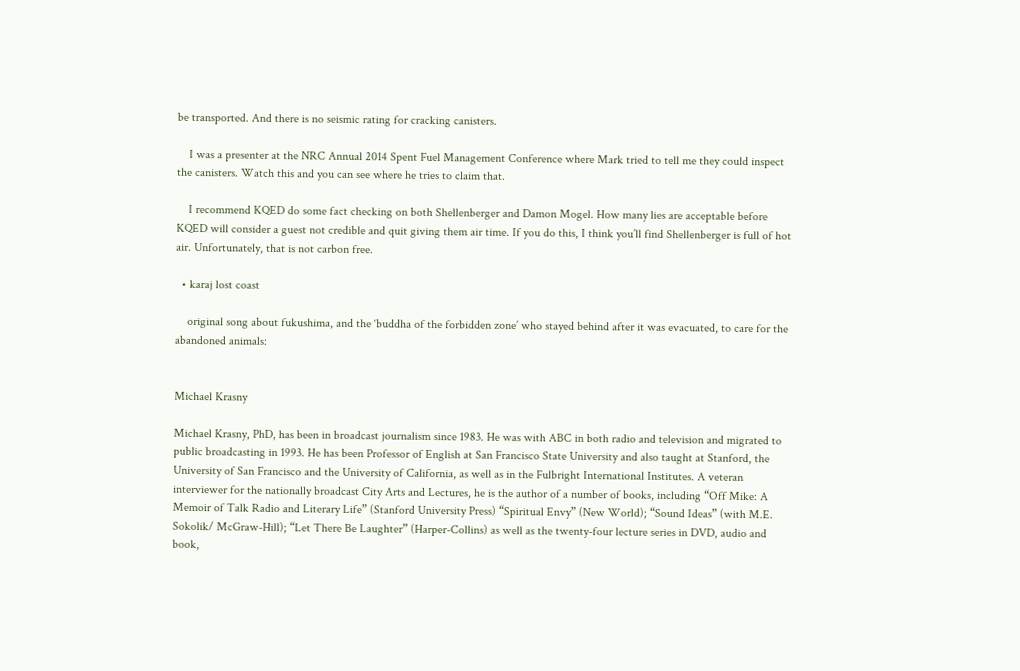be transported. And there is no seismic rating for cracking canisters.

    I was a presenter at the NRC Annual 2014 Spent Fuel Management Conference where Mark tried to tell me they could inspect the canisters. Watch this and you can see where he tries to claim that.

    I recommend KQED do some fact checking on both Shellenberger and Damon Mogel. How many lies are acceptable before KQED will consider a guest not credible and quit giving them air time. If you do this, I think you’ll find Shellenberger is full of hot air. Unfortunately, that is not carbon free.

  • karaj lost coast

    original song about fukushima, and the ‘buddha of the forbidden zone’ who stayed behind after it was evacuated, to care for the abandoned animals:


Michael Krasny

Michael Krasny, PhD, has been in broadcast journalism since 1983. He was with ABC in both radio and television and migrated to public broadcasting in 1993. He has been Professor of English at San Francisco State University and also taught at Stanford, the University of San Francisco and the University of California, as well as in the Fulbright International Institutes. A veteran interviewer for the nationally broadcast City Arts and Lectures, he is the author of a number of books, including “Off Mike: A Memoir of Talk Radio and Literary Life” (Stanford University Press) “Spiritual Envy” (New World); “Sound Ideas” (with M.E. Sokolik/ McGraw-Hill); “Let There Be Laughter” (Harper-Collins) as well as the twenty-four lecture series in DVD, audio and book,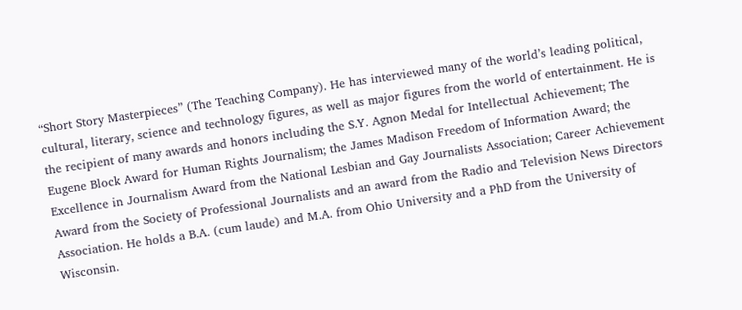“Short Story Masterpieces” (The Teaching Company). He has interviewed many of the world’s leading political, cultural, literary, science and technology figures, as well as major figures from the world of entertainment. He is the recipient of many awards and honors including the S.Y. Agnon Medal for Intellectual Achievement; The Eugene Block Award for Human Rights Journalism; the James Madison Freedom of Information Award; the Excellence in Journalism Award from the National Lesbian and Gay Journalists Association; Career Achievement Award from the Society of Professional Journalists and an award from the Radio and Television News Directors Association. He holds a B.A. (cum laude) and M.A. from Ohio University and a PhD from the University of Wisconsin.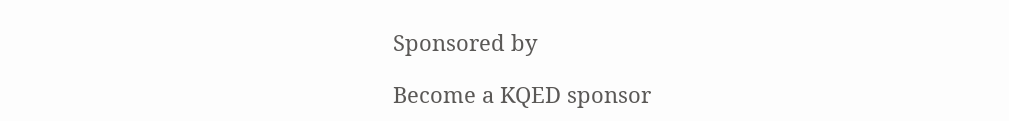Sponsored by

Become a KQED sponsor